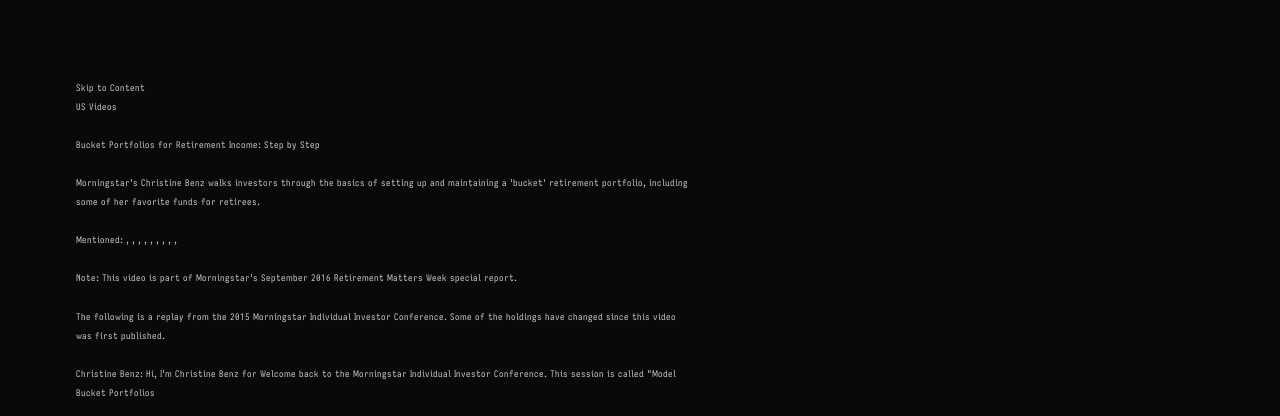Skip to Content
US Videos

Bucket Portfolios for Retirement Income: Step by Step

Morningstar's Christine Benz walks investors through the basics of setting up and maintaining a 'bucket' retirement portfolio, including some of her favorite funds for retirees.

Mentioned: , , , , , , , , ,

Note: This video is part of Morningstar's September 2016 Retirement Matters Week special report.

The following is a replay from the 2015 Morningstar Individual Investor Conference. Some of the holdings have changed since this video was first published.

Christine Benz: Hi, I'm Christine Benz for Welcome back to the Morningstar Individual Investor Conference. This session is called "Model Bucket Portfolios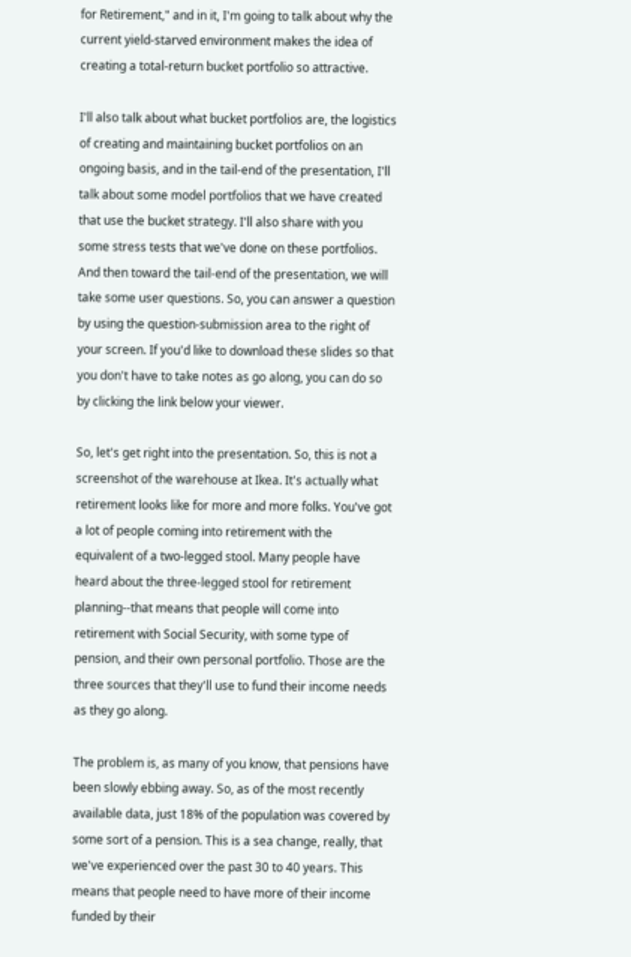for Retirement," and in it, I'm going to talk about why the current yield-starved environment makes the idea of creating a total-return bucket portfolio so attractive.

I'll also talk about what bucket portfolios are, the logistics of creating and maintaining bucket portfolios on an ongoing basis, and in the tail-end of the presentation, I'll talk about some model portfolios that we have created that use the bucket strategy. I'll also share with you some stress tests that we've done on these portfolios. And then toward the tail-end of the presentation, we will take some user questions. So, you can answer a question by using the question-submission area to the right of your screen. If you'd like to download these slides so that you don't have to take notes as go along, you can do so by clicking the link below your viewer.

So, let's get right into the presentation. So, this is not a screenshot of the warehouse at Ikea. It's actually what retirement looks like for more and more folks. You've got a lot of people coming into retirement with the equivalent of a two-legged stool. Many people have heard about the three-legged stool for retirement planning--that means that people will come into retirement with Social Security, with some type of pension, and their own personal portfolio. Those are the three sources that they'll use to fund their income needs as they go along.

The problem is, as many of you know, that pensions have been slowly ebbing away. So, as of the most recently available data, just 18% of the population was covered by some sort of a pension. This is a sea change, really, that we've experienced over the past 30 to 40 years. This means that people need to have more of their income funded by their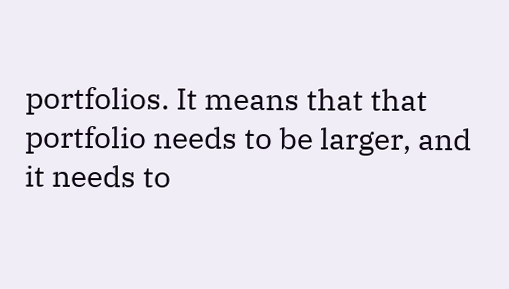portfolios. It means that that portfolio needs to be larger, and it needs to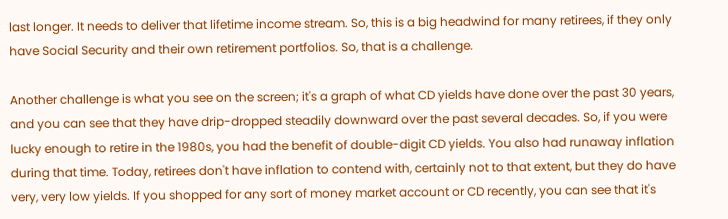last longer. It needs to deliver that lifetime income stream. So, this is a big headwind for many retirees, if they only have Social Security and their own retirement portfolios. So, that is a challenge.

Another challenge is what you see on the screen; it's a graph of what CD yields have done over the past 30 years, and you can see that they have drip-dropped steadily downward over the past several decades. So, if you were lucky enough to retire in the 1980s, you had the benefit of double-digit CD yields. You also had runaway inflation during that time. Today, retirees don't have inflation to contend with, certainly not to that extent, but they do have very, very low yields. If you shopped for any sort of money market account or CD recently, you can see that it's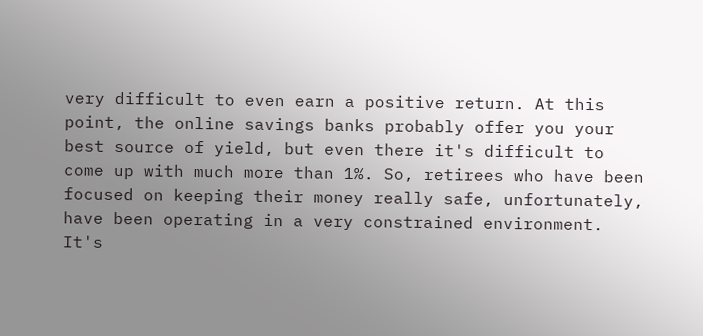very difficult to even earn a positive return. At this point, the online savings banks probably offer you your best source of yield, but even there it's difficult to come up with much more than 1%. So, retirees who have been focused on keeping their money really safe, unfortunately, have been operating in a very constrained environment. It's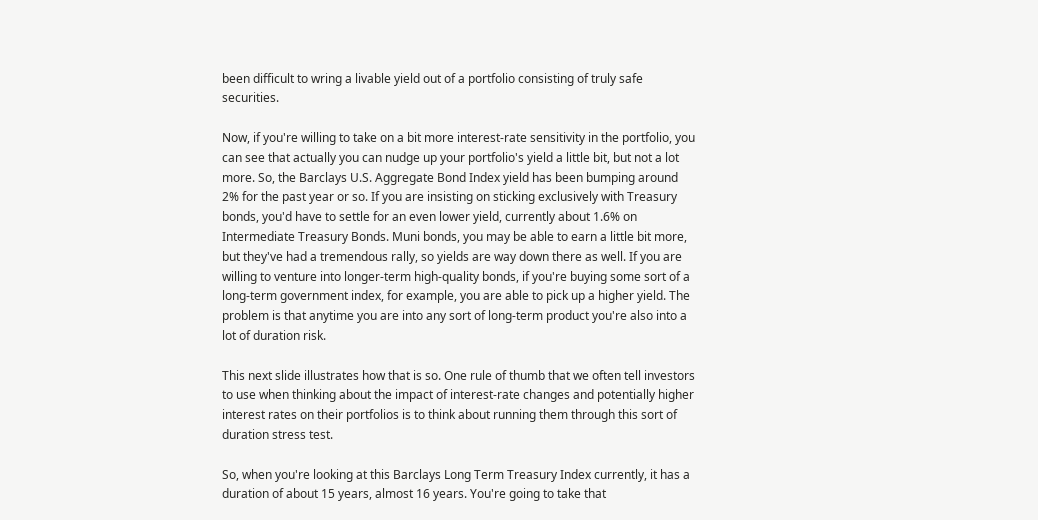been difficult to wring a livable yield out of a portfolio consisting of truly safe securities.

Now, if you're willing to take on a bit more interest-rate sensitivity in the portfolio, you can see that actually you can nudge up your portfolio's yield a little bit, but not a lot more. So, the Barclays U.S. Aggregate Bond Index yield has been bumping around 2% for the past year or so. If you are insisting on sticking exclusively with Treasury bonds, you'd have to settle for an even lower yield, currently about 1.6% on Intermediate Treasury Bonds. Muni bonds, you may be able to earn a little bit more, but they've had a tremendous rally, so yields are way down there as well. If you are willing to venture into longer-term high-quality bonds, if you're buying some sort of a long-term government index, for example, you are able to pick up a higher yield. The problem is that anytime you are into any sort of long-term product you're also into a lot of duration risk.

This next slide illustrates how that is so. One rule of thumb that we often tell investors to use when thinking about the impact of interest-rate changes and potentially higher interest rates on their portfolios is to think about running them through this sort of duration stress test.

So, when you're looking at this Barclays Long Term Treasury Index currently, it has a duration of about 15 years, almost 16 years. You're going to take that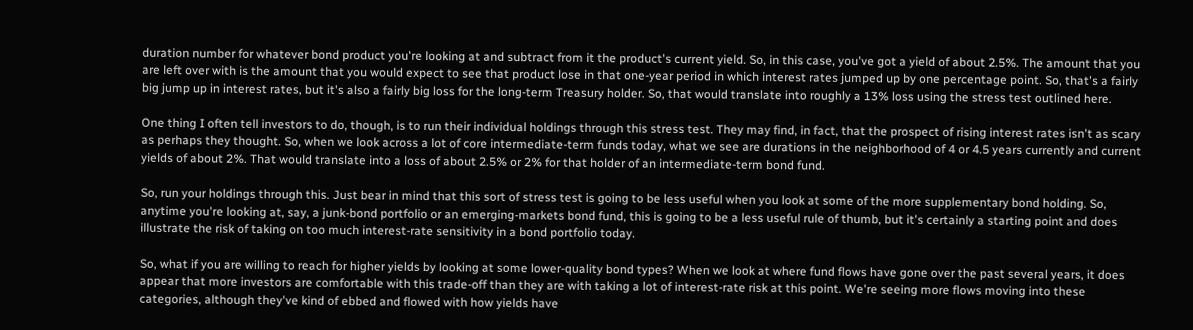duration number for whatever bond product you're looking at and subtract from it the product's current yield. So, in this case, you've got a yield of about 2.5%. The amount that you are left over with is the amount that you would expect to see that product lose in that one-year period in which interest rates jumped up by one percentage point. So, that's a fairly big jump up in interest rates, but it's also a fairly big loss for the long-term Treasury holder. So, that would translate into roughly a 13% loss using the stress test outlined here.

One thing I often tell investors to do, though, is to run their individual holdings through this stress test. They may find, in fact, that the prospect of rising interest rates isn't as scary as perhaps they thought. So, when we look across a lot of core intermediate-term funds today, what we see are durations in the neighborhood of 4 or 4.5 years currently and current yields of about 2%. That would translate into a loss of about 2.5% or 2% for that holder of an intermediate-term bond fund.

So, run your holdings through this. Just bear in mind that this sort of stress test is going to be less useful when you look at some of the more supplementary bond holding. So, anytime you're looking at, say, a junk-bond portfolio or an emerging-markets bond fund, this is going to be a less useful rule of thumb, but it's certainly a starting point and does illustrate the risk of taking on too much interest-rate sensitivity in a bond portfolio today.

So, what if you are willing to reach for higher yields by looking at some lower-quality bond types? When we look at where fund flows have gone over the past several years, it does appear that more investors are comfortable with this trade-off than they are with taking a lot of interest-rate risk at this point. We're seeing more flows moving into these categories, although they've kind of ebbed and flowed with how yields have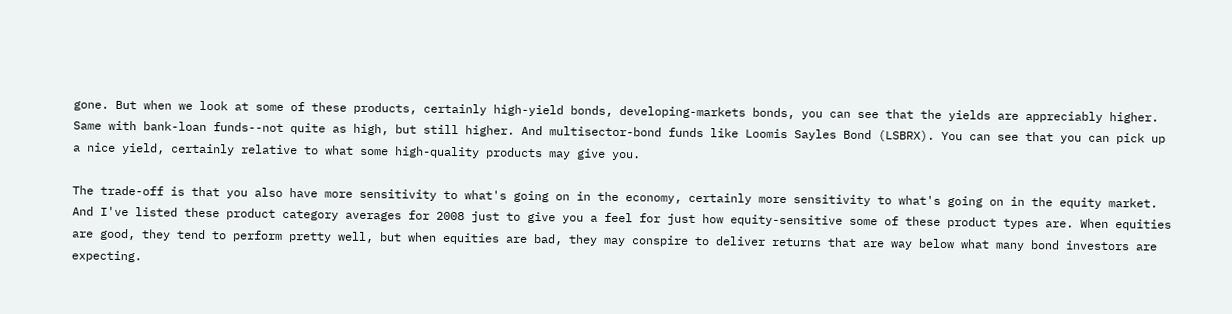gone. But when we look at some of these products, certainly high-yield bonds, developing-markets bonds, you can see that the yields are appreciably higher. Same with bank-loan funds--not quite as high, but still higher. And multisector-bond funds like Loomis Sayles Bond (LSBRX). You can see that you can pick up a nice yield, certainly relative to what some high-quality products may give you.

The trade-off is that you also have more sensitivity to what's going on in the economy, certainly more sensitivity to what's going on in the equity market. And I've listed these product category averages for 2008 just to give you a feel for just how equity-sensitive some of these product types are. When equities are good, they tend to perform pretty well, but when equities are bad, they may conspire to deliver returns that are way below what many bond investors are expecting.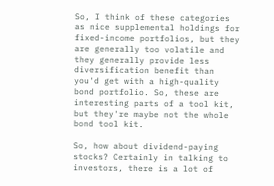So, I think of these categories as nice supplemental holdings for fixed-income portfolios, but they are generally too volatile and they generally provide less diversification benefit than you'd get with a high-quality bond portfolio. So, these are interesting parts of a tool kit, but they're maybe not the whole bond tool kit.

So, how about dividend-paying stocks? Certainly in talking to investors, there is a lot of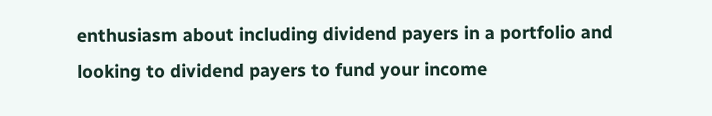enthusiasm about including dividend payers in a portfolio and looking to dividend payers to fund your income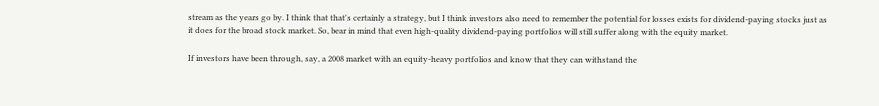stream as the years go by. I think that that's certainly a strategy, but I think investors also need to remember the potential for losses exists for dividend-paying stocks just as it does for the broad stock market. So, bear in mind that even high-quality dividend-paying portfolios will still suffer along with the equity market.

If investors have been through, say, a 2008 market with an equity-heavy portfolios and know that they can withstand the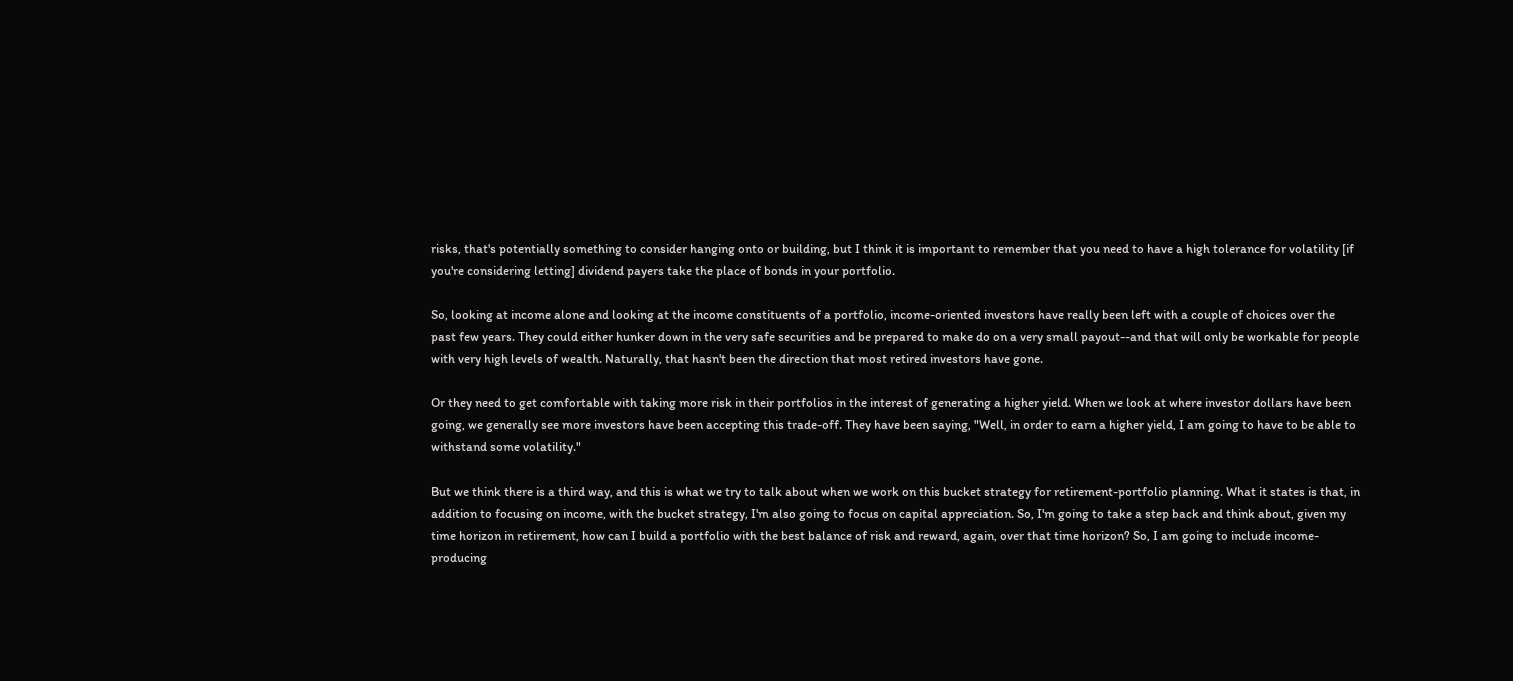risks, that's potentially something to consider hanging onto or building, but I think it is important to remember that you need to have a high tolerance for volatility [if you're considering letting] dividend payers take the place of bonds in your portfolio.

So, looking at income alone and looking at the income constituents of a portfolio, income-oriented investors have really been left with a couple of choices over the past few years. They could either hunker down in the very safe securities and be prepared to make do on a very small payout--and that will only be workable for people with very high levels of wealth. Naturally, that hasn't been the direction that most retired investors have gone.

Or they need to get comfortable with taking more risk in their portfolios in the interest of generating a higher yield. When we look at where investor dollars have been going, we generally see more investors have been accepting this trade-off. They have been saying, "Well, in order to earn a higher yield, I am going to have to be able to withstand some volatility."

But we think there is a third way, and this is what we try to talk about when we work on this bucket strategy for retirement-portfolio planning. What it states is that, in addition to focusing on income, with the bucket strategy, I'm also going to focus on capital appreciation. So, I'm going to take a step back and think about, given my time horizon in retirement, how can I build a portfolio with the best balance of risk and reward, again, over that time horizon? So, I am going to include income-producing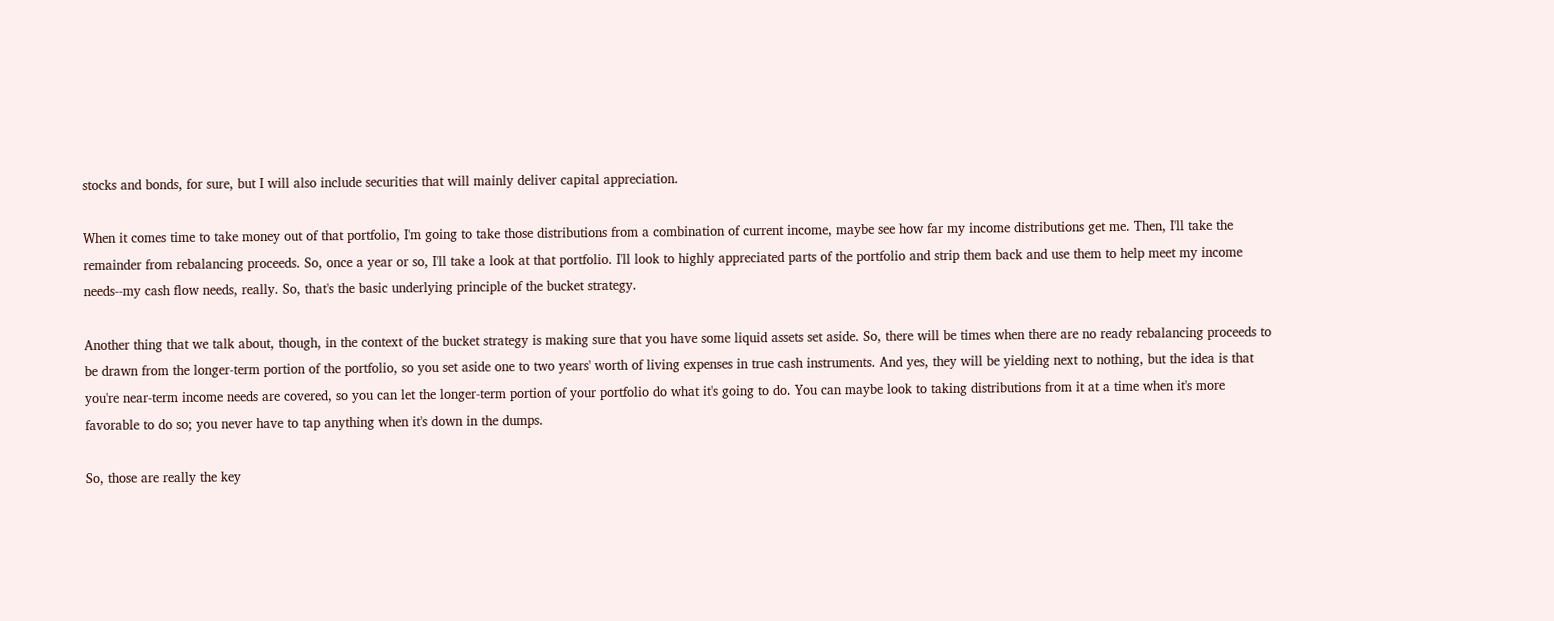stocks and bonds, for sure, but I will also include securities that will mainly deliver capital appreciation.

When it comes time to take money out of that portfolio, I'm going to take those distributions from a combination of current income, maybe see how far my income distributions get me. Then, I'll take the remainder from rebalancing proceeds. So, once a year or so, I'll take a look at that portfolio. I'll look to highly appreciated parts of the portfolio and strip them back and use them to help meet my income needs--my cash flow needs, really. So, that's the basic underlying principle of the bucket strategy.

Another thing that we talk about, though, in the context of the bucket strategy is making sure that you have some liquid assets set aside. So, there will be times when there are no ready rebalancing proceeds to be drawn from the longer-term portion of the portfolio, so you set aside one to two years' worth of living expenses in true cash instruments. And yes, they will be yielding next to nothing, but the idea is that you're near-term income needs are covered, so you can let the longer-term portion of your portfolio do what it's going to do. You can maybe look to taking distributions from it at a time when it's more favorable to do so; you never have to tap anything when it's down in the dumps.

So, those are really the key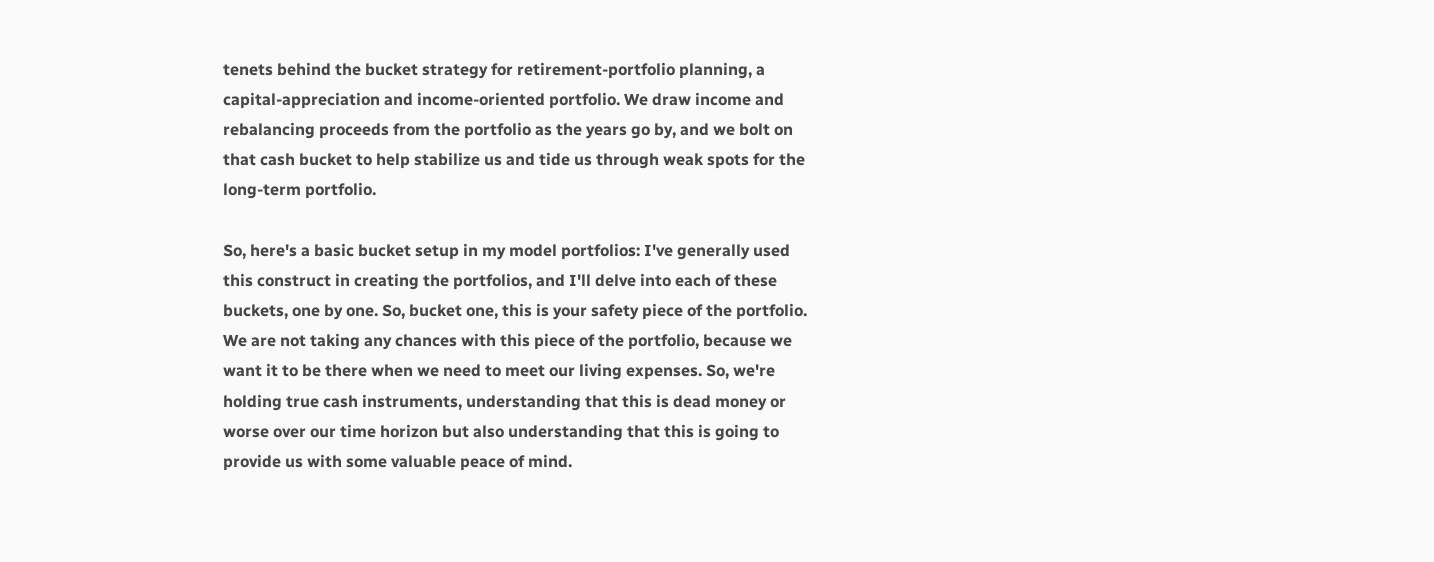tenets behind the bucket strategy for retirement-portfolio planning, a capital-appreciation and income-oriented portfolio. We draw income and rebalancing proceeds from the portfolio as the years go by, and we bolt on that cash bucket to help stabilize us and tide us through weak spots for the long-term portfolio.

So, here's a basic bucket setup in my model portfolios: I've generally used this construct in creating the portfolios, and I'll delve into each of these buckets, one by one. So, bucket one, this is your safety piece of the portfolio. We are not taking any chances with this piece of the portfolio, because we want it to be there when we need to meet our living expenses. So, we're holding true cash instruments, understanding that this is dead money or worse over our time horizon but also understanding that this is going to provide us with some valuable peace of mind.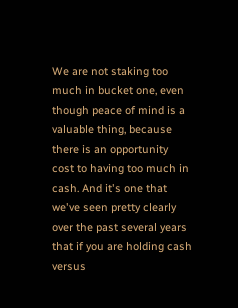We are not staking too much in bucket one, even though peace of mind is a valuable thing, because there is an opportunity cost to having too much in cash. And it's one that we've seen pretty clearly over the past several years that if you are holding cash versus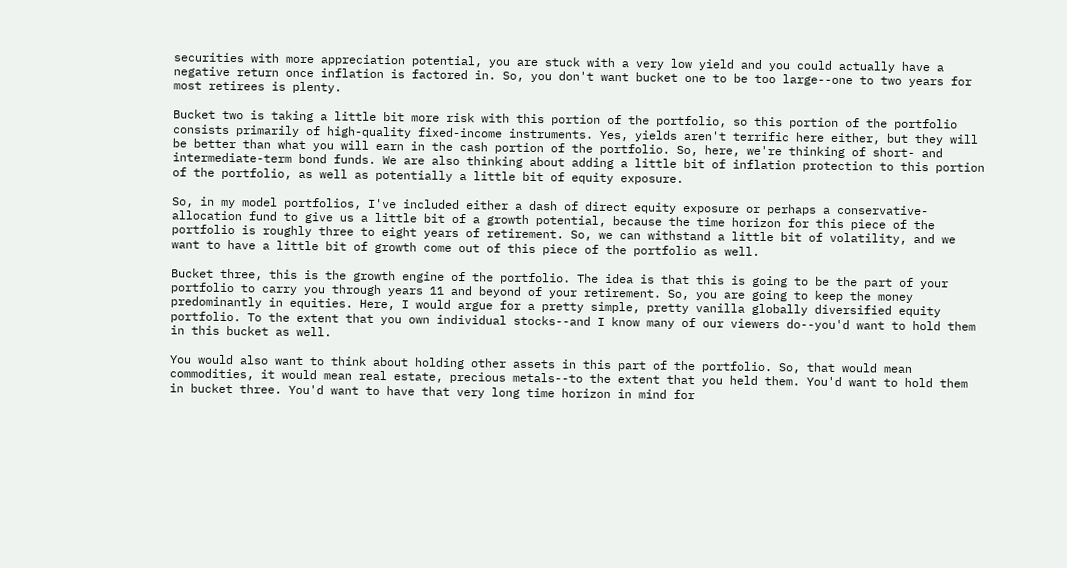securities with more appreciation potential, you are stuck with a very low yield and you could actually have a negative return once inflation is factored in. So, you don't want bucket one to be too large--one to two years for most retirees is plenty.

Bucket two is taking a little bit more risk with this portion of the portfolio, so this portion of the portfolio consists primarily of high-quality fixed-income instruments. Yes, yields aren't terrific here either, but they will be better than what you will earn in the cash portion of the portfolio. So, here, we're thinking of short- and intermediate-term bond funds. We are also thinking about adding a little bit of inflation protection to this portion of the portfolio, as well as potentially a little bit of equity exposure.

So, in my model portfolios, I've included either a dash of direct equity exposure or perhaps a conservative-allocation fund to give us a little bit of a growth potential, because the time horizon for this piece of the portfolio is roughly three to eight years of retirement. So, we can withstand a little bit of volatility, and we want to have a little bit of growth come out of this piece of the portfolio as well.

Bucket three, this is the growth engine of the portfolio. The idea is that this is going to be the part of your portfolio to carry you through years 11 and beyond of your retirement. So, you are going to keep the money predominantly in equities. Here, I would argue for a pretty simple, pretty vanilla globally diversified equity portfolio. To the extent that you own individual stocks--and I know many of our viewers do--you'd want to hold them in this bucket as well.

You would also want to think about holding other assets in this part of the portfolio. So, that would mean commodities, it would mean real estate, precious metals--to the extent that you held them. You'd want to hold them in bucket three. You'd want to have that very long time horizon in mind for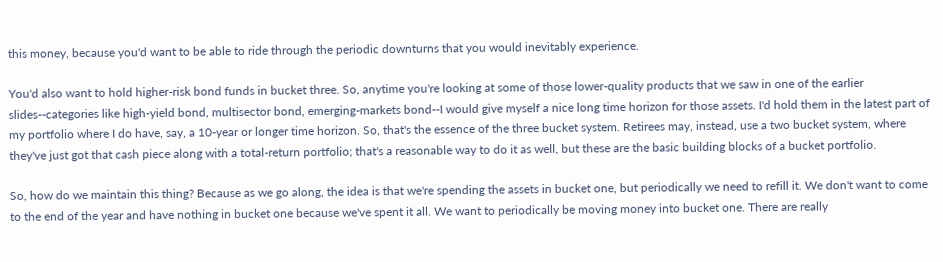this money, because you'd want to be able to ride through the periodic downturns that you would inevitably experience.

You'd also want to hold higher-risk bond funds in bucket three. So, anytime you're looking at some of those lower-quality products that we saw in one of the earlier slides--categories like high-yield bond, multisector bond, emerging-markets bond--I would give myself a nice long time horizon for those assets. I'd hold them in the latest part of my portfolio where I do have, say, a 10-year or longer time horizon. So, that's the essence of the three bucket system. Retirees may, instead, use a two bucket system, where they've just got that cash piece along with a total-return portfolio; that's a reasonable way to do it as well, but these are the basic building blocks of a bucket portfolio.

So, how do we maintain this thing? Because as we go along, the idea is that we're spending the assets in bucket one, but periodically we need to refill it. We don't want to come to the end of the year and have nothing in bucket one because we've spent it all. We want to periodically be moving money into bucket one. There are really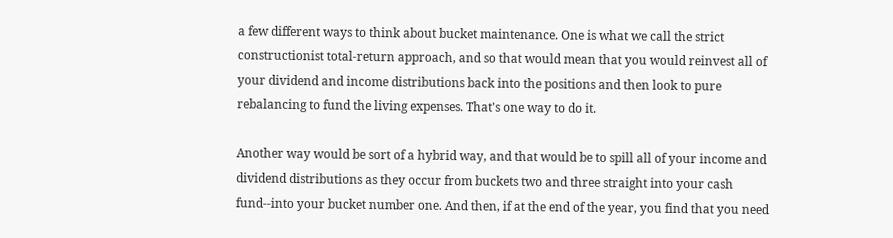a few different ways to think about bucket maintenance. One is what we call the strict constructionist total-return approach, and so that would mean that you would reinvest all of your dividend and income distributions back into the positions and then look to pure rebalancing to fund the living expenses. That's one way to do it.

Another way would be sort of a hybrid way, and that would be to spill all of your income and dividend distributions as they occur from buckets two and three straight into your cash fund--into your bucket number one. And then, if at the end of the year, you find that you need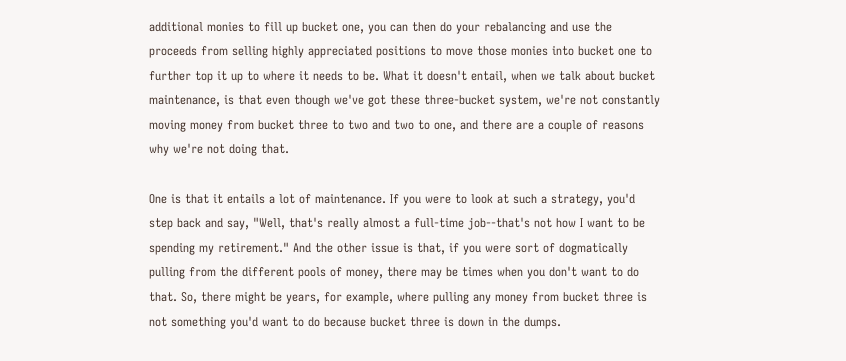additional monies to fill up bucket one, you can then do your rebalancing and use the proceeds from selling highly appreciated positions to move those monies into bucket one to further top it up to where it needs to be. What it doesn't entail, when we talk about bucket maintenance, is that even though we've got these three-bucket system, we're not constantly moving money from bucket three to two and two to one, and there are a couple of reasons why we're not doing that.

One is that it entails a lot of maintenance. If you were to look at such a strategy, you'd step back and say, "Well, that's really almost a full-time job--that's not how I want to be spending my retirement." And the other issue is that, if you were sort of dogmatically pulling from the different pools of money, there may be times when you don't want to do that. So, there might be years, for example, where pulling any money from bucket three is not something you'd want to do because bucket three is down in the dumps.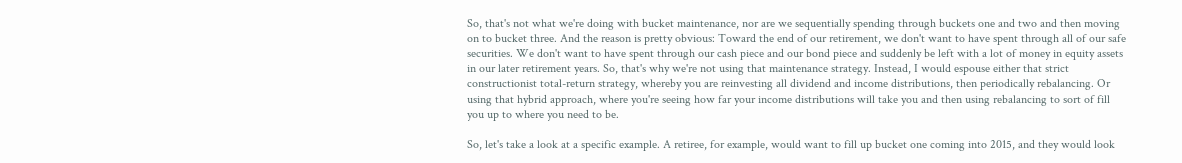So, that's not what we're doing with bucket maintenance, nor are we sequentially spending through buckets one and two and then moving on to bucket three. And the reason is pretty obvious: Toward the end of our retirement, we don't want to have spent through all of our safe securities. We don't want to have spent through our cash piece and our bond piece and suddenly be left with a lot of money in equity assets in our later retirement years. So, that's why we're not using that maintenance strategy. Instead, I would espouse either that strict constructionist total-return strategy, whereby you are reinvesting all dividend and income distributions, then periodically rebalancing. Or using that hybrid approach, where you're seeing how far your income distributions will take you and then using rebalancing to sort of fill you up to where you need to be.

So, let's take a look at a specific example. A retiree, for example, would want to fill up bucket one coming into 2015, and they would look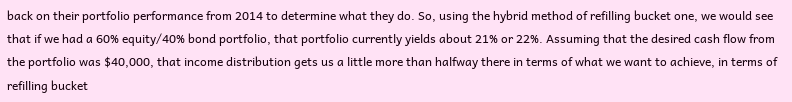back on their portfolio performance from 2014 to determine what they do. So, using the hybrid method of refilling bucket one, we would see that if we had a 60% equity/40% bond portfolio, that portfolio currently yields about 21% or 22%. Assuming that the desired cash flow from the portfolio was $40,000, that income distribution gets us a little more than halfway there in terms of what we want to achieve, in terms of refilling bucket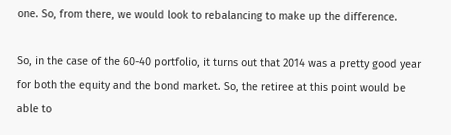one. So, from there, we would look to rebalancing to make up the difference.

So, in the case of the 60-40 portfolio, it turns out that 2014 was a pretty good year for both the equity and the bond market. So, the retiree at this point would be able to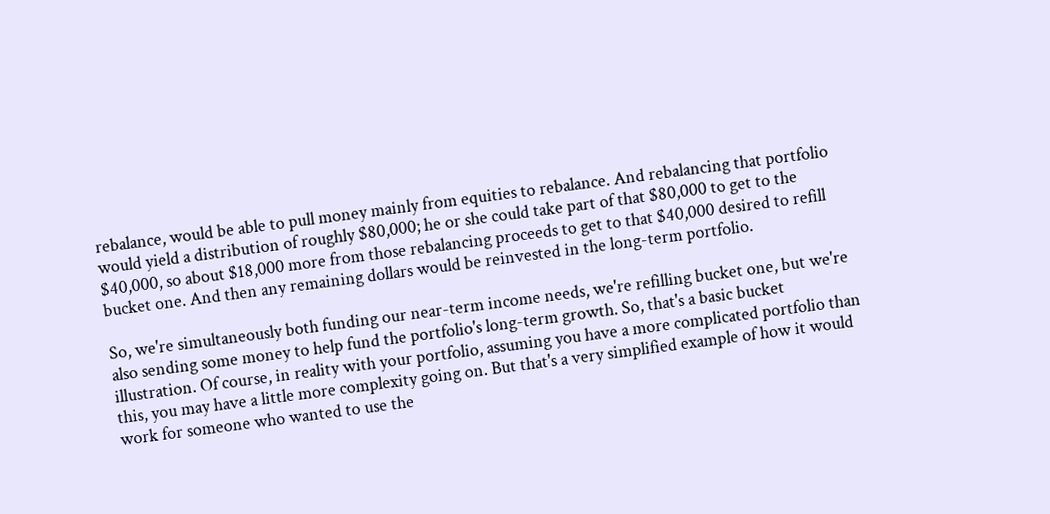rebalance, would be able to pull money mainly from equities to rebalance. And rebalancing that portfolio would yield a distribution of roughly $80,000; he or she could take part of that $80,000 to get to the $40,000, so about $18,000 more from those rebalancing proceeds to get to that $40,000 desired to refill bucket one. And then any remaining dollars would be reinvested in the long-term portfolio.

So, we're simultaneously both funding our near-term income needs, we're refilling bucket one, but we're also sending some money to help fund the portfolio's long-term growth. So, that's a basic bucket illustration. Of course, in reality with your portfolio, assuming you have a more complicated portfolio than this, you may have a little more complexity going on. But that's a very simplified example of how it would work for someone who wanted to use the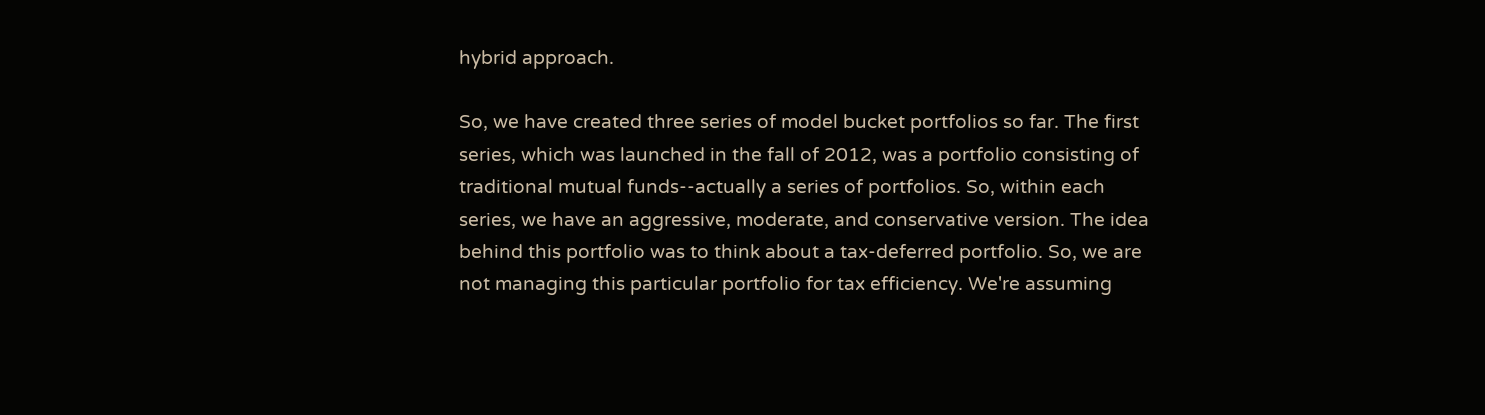hybrid approach.

So, we have created three series of model bucket portfolios so far. The first series, which was launched in the fall of 2012, was a portfolio consisting of traditional mutual funds--actually a series of portfolios. So, within each series, we have an aggressive, moderate, and conservative version. The idea behind this portfolio was to think about a tax-deferred portfolio. So, we are not managing this particular portfolio for tax efficiency. We're assuming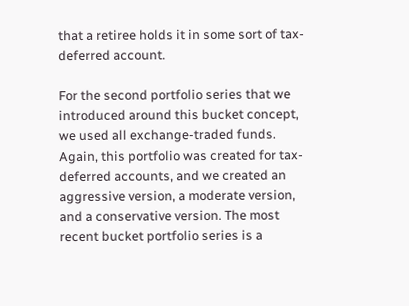that a retiree holds it in some sort of tax-deferred account.

For the second portfolio series that we introduced around this bucket concept, we used all exchange-traded funds. Again, this portfolio was created for tax-deferred accounts, and we created an aggressive version, a moderate version, and a conservative version. The most recent bucket portfolio series is a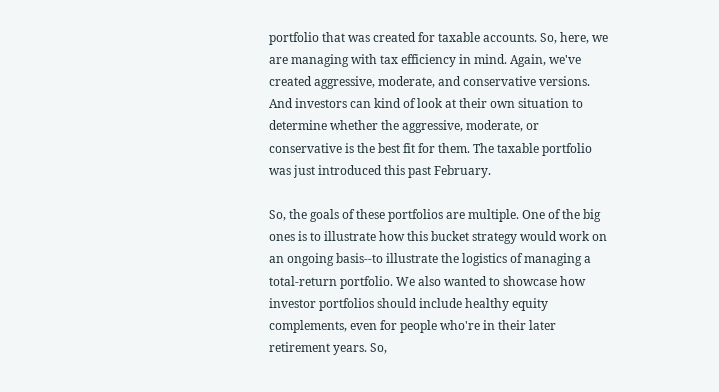portfolio that was created for taxable accounts. So, here, we are managing with tax efficiency in mind. Again, we've created aggressive, moderate, and conservative versions. And investors can kind of look at their own situation to determine whether the aggressive, moderate, or conservative is the best fit for them. The taxable portfolio was just introduced this past February.

So, the goals of these portfolios are multiple. One of the big ones is to illustrate how this bucket strategy would work on an ongoing basis--to illustrate the logistics of managing a total-return portfolio. We also wanted to showcase how investor portfolios should include healthy equity complements, even for people who're in their later retirement years. So,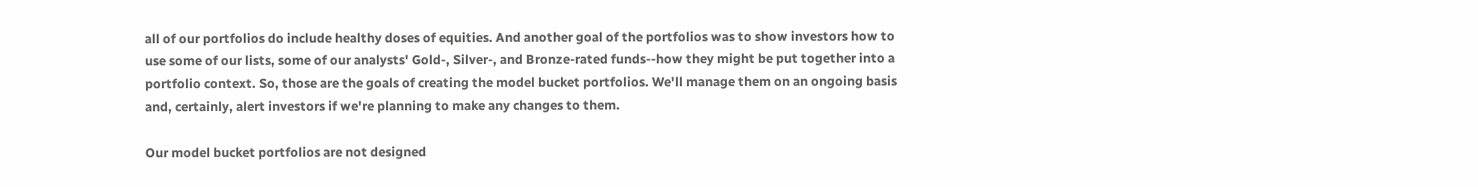all of our portfolios do include healthy doses of equities. And another goal of the portfolios was to show investors how to use some of our lists, some of our analysts' Gold-, Silver-, and Bronze-rated funds--how they might be put together into a portfolio context. So, those are the goals of creating the model bucket portfolios. We'll manage them on an ongoing basis and, certainly, alert investors if we're planning to make any changes to them.

Our model bucket portfolios are not designed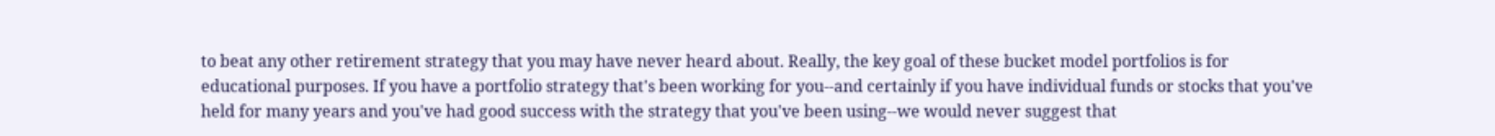to beat any other retirement strategy that you may have never heard about. Really, the key goal of these bucket model portfolios is for educational purposes. If you have a portfolio strategy that's been working for you--and certainly if you have individual funds or stocks that you've held for many years and you've had good success with the strategy that you've been using--we would never suggest that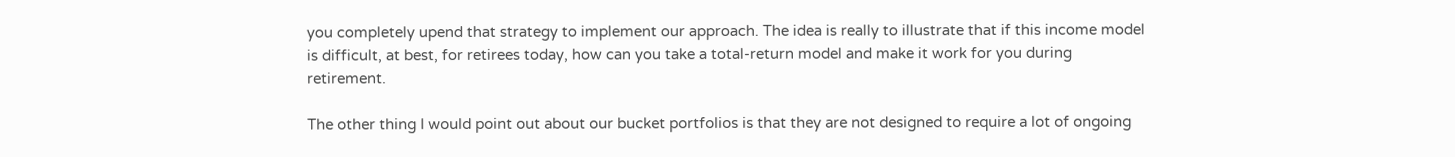you completely upend that strategy to implement our approach. The idea is really to illustrate that if this income model is difficult, at best, for retirees today, how can you take a total-return model and make it work for you during retirement.

The other thing I would point out about our bucket portfolios is that they are not designed to require a lot of ongoing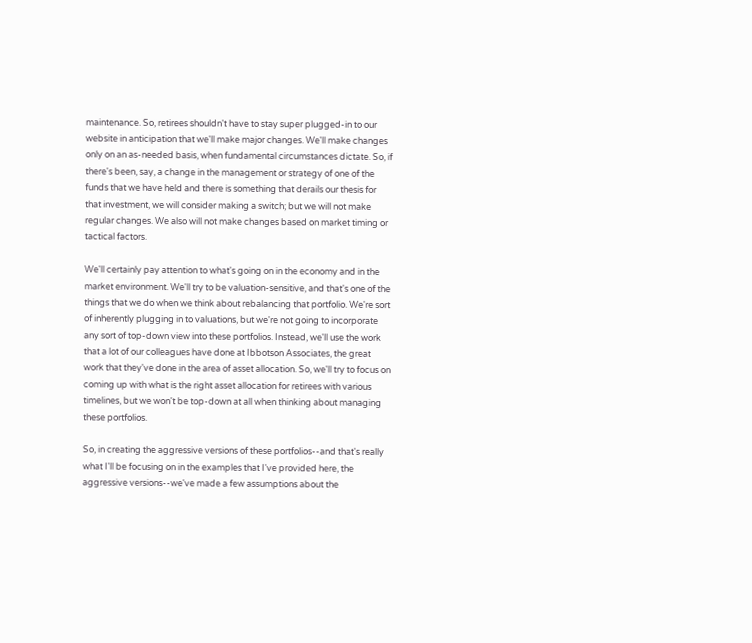maintenance. So, retirees shouldn't have to stay super plugged-in to our website in anticipation that we'll make major changes. We'll make changes only on an as-needed basis, when fundamental circumstances dictate. So, if there's been, say, a change in the management or strategy of one of the funds that we have held and there is something that derails our thesis for that investment, we will consider making a switch; but we will not make regular changes. We also will not make changes based on market timing or tactical factors.

We'll certainly pay attention to what's going on in the economy and in the market environment. We'll try to be valuation-sensitive, and that's one of the things that we do when we think about rebalancing that portfolio. We're sort of inherently plugging in to valuations, but we're not going to incorporate any sort of top-down view into these portfolios. Instead, we'll use the work that a lot of our colleagues have done at Ibbotson Associates, the great work that they've done in the area of asset allocation. So, we'll try to focus on coming up with what is the right asset allocation for retirees with various timelines, but we won't be top-down at all when thinking about managing these portfolios.

So, in creating the aggressive versions of these portfolios--and that's really what I'll be focusing on in the examples that I've provided here, the aggressive versions--we've made a few assumptions about the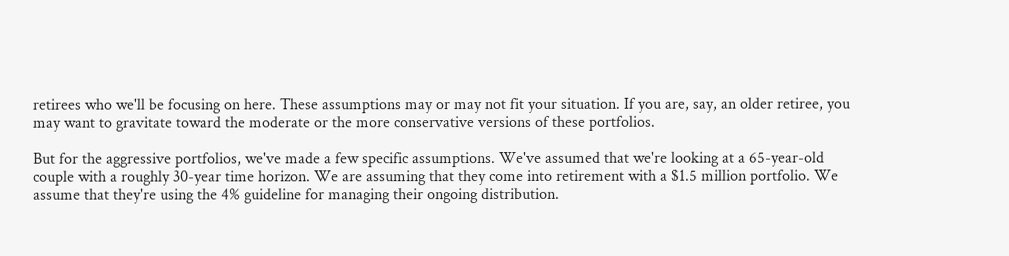retirees who we'll be focusing on here. These assumptions may or may not fit your situation. If you are, say, an older retiree, you may want to gravitate toward the moderate or the more conservative versions of these portfolios.

But for the aggressive portfolios, we've made a few specific assumptions. We've assumed that we're looking at a 65-year-old couple with a roughly 30-year time horizon. We are assuming that they come into retirement with a $1.5 million portfolio. We assume that they're using the 4% guideline for managing their ongoing distribution.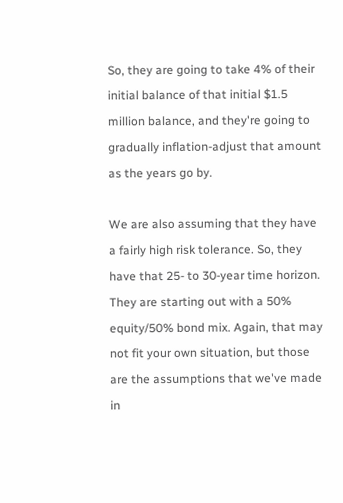So, they are going to take 4% of their initial balance of that initial $1.5 million balance, and they're going to gradually inflation-adjust that amount as the years go by.

We are also assuming that they have a fairly high risk tolerance. So, they have that 25- to 30-year time horizon. They are starting out with a 50% equity/50% bond mix. Again, that may not fit your own situation, but those are the assumptions that we've made in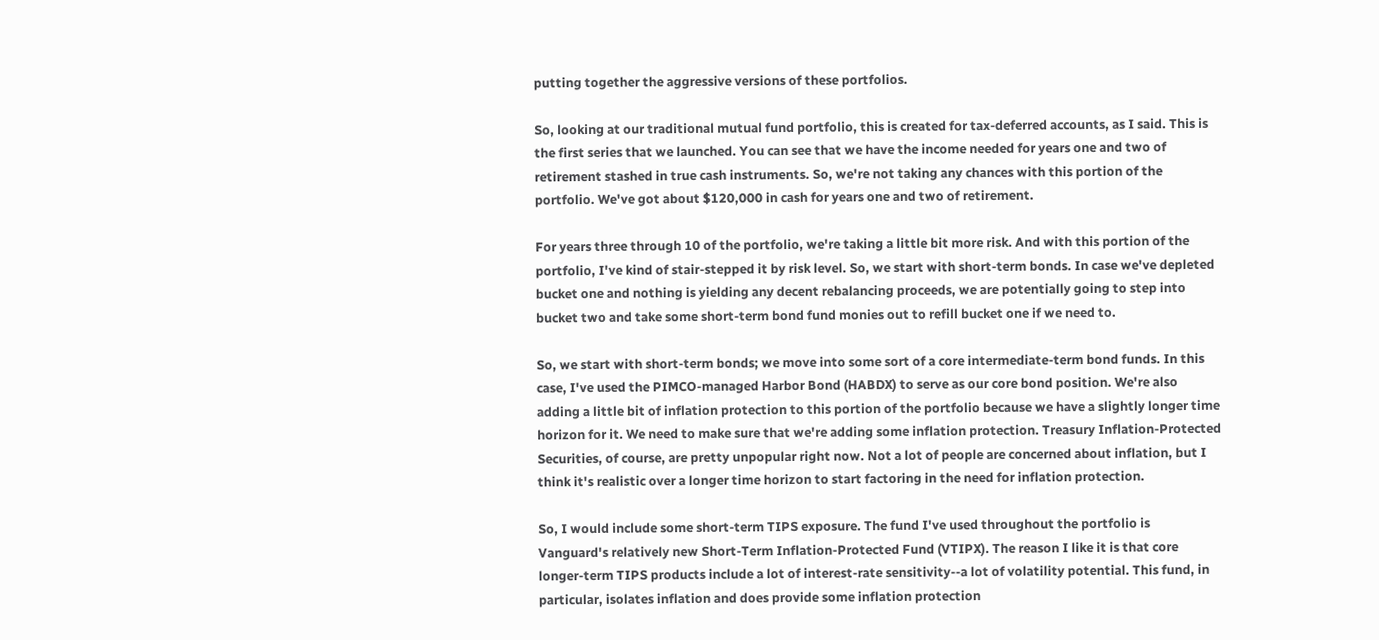putting together the aggressive versions of these portfolios.

So, looking at our traditional mutual fund portfolio, this is created for tax-deferred accounts, as I said. This is the first series that we launched. You can see that we have the income needed for years one and two of retirement stashed in true cash instruments. So, we're not taking any chances with this portion of the portfolio. We've got about $120,000 in cash for years one and two of retirement.

For years three through 10 of the portfolio, we're taking a little bit more risk. And with this portion of the portfolio, I've kind of stair-stepped it by risk level. So, we start with short-term bonds. In case we've depleted bucket one and nothing is yielding any decent rebalancing proceeds, we are potentially going to step into bucket two and take some short-term bond fund monies out to refill bucket one if we need to.

So, we start with short-term bonds; we move into some sort of a core intermediate-term bond funds. In this case, I've used the PIMCO-managed Harbor Bond (HABDX) to serve as our core bond position. We're also adding a little bit of inflation protection to this portion of the portfolio because we have a slightly longer time horizon for it. We need to make sure that we're adding some inflation protection. Treasury Inflation-Protected Securities, of course, are pretty unpopular right now. Not a lot of people are concerned about inflation, but I think it's realistic over a longer time horizon to start factoring in the need for inflation protection.

So, I would include some short-term TIPS exposure. The fund I've used throughout the portfolio is Vanguard's relatively new Short-Term Inflation-Protected Fund (VTIPX). The reason I like it is that core longer-term TIPS products include a lot of interest-rate sensitivity--a lot of volatility potential. This fund, in particular, isolates inflation and does provide some inflation protection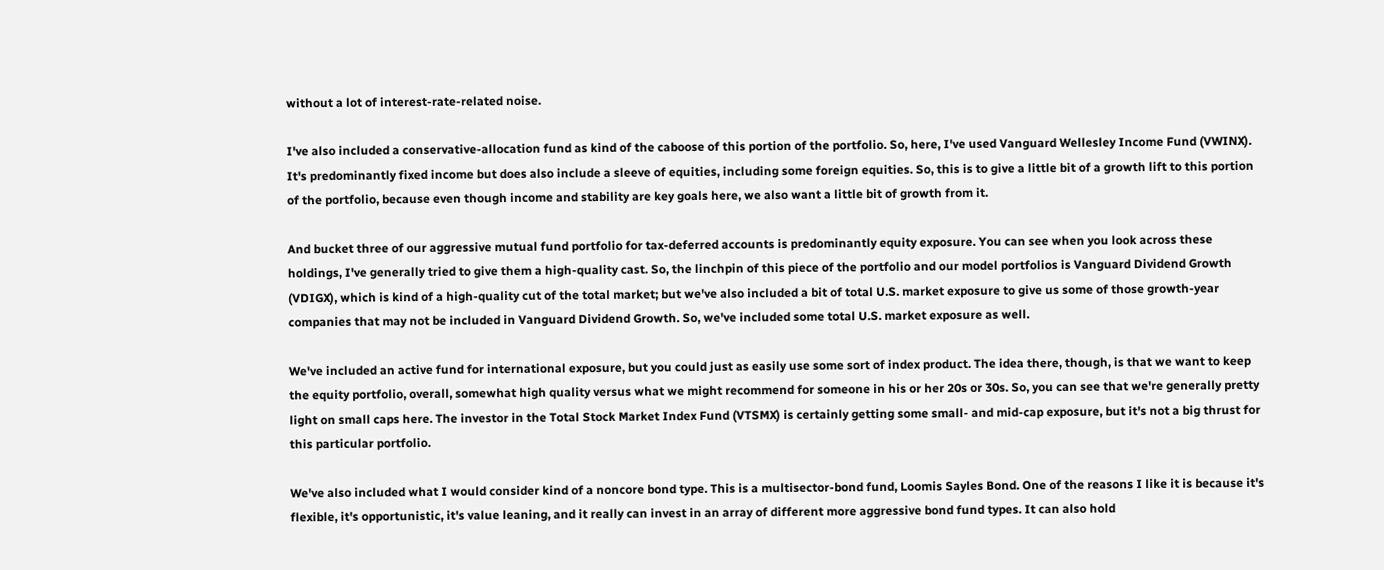without a lot of interest-rate-related noise.

I've also included a conservative-allocation fund as kind of the caboose of this portion of the portfolio. So, here, I've used Vanguard Wellesley Income Fund (VWINX). It's predominantly fixed income but does also include a sleeve of equities, including some foreign equities. So, this is to give a little bit of a growth lift to this portion of the portfolio, because even though income and stability are key goals here, we also want a little bit of growth from it.

And bucket three of our aggressive mutual fund portfolio for tax-deferred accounts is predominantly equity exposure. You can see when you look across these holdings, I've generally tried to give them a high-quality cast. So, the linchpin of this piece of the portfolio and our model portfolios is Vanguard Dividend Growth (VDIGX), which is kind of a high-quality cut of the total market; but we've also included a bit of total U.S. market exposure to give us some of those growth-year companies that may not be included in Vanguard Dividend Growth. So, we've included some total U.S. market exposure as well.

We've included an active fund for international exposure, but you could just as easily use some sort of index product. The idea there, though, is that we want to keep the equity portfolio, overall, somewhat high quality versus what we might recommend for someone in his or her 20s or 30s. So, you can see that we're generally pretty light on small caps here. The investor in the Total Stock Market Index Fund (VTSMX) is certainly getting some small- and mid-cap exposure, but it's not a big thrust for this particular portfolio.

We've also included what I would consider kind of a noncore bond type. This is a multisector-bond fund, Loomis Sayles Bond. One of the reasons I like it is because it's flexible, it's opportunistic, it's value leaning, and it really can invest in an array of different more aggressive bond fund types. It can also hold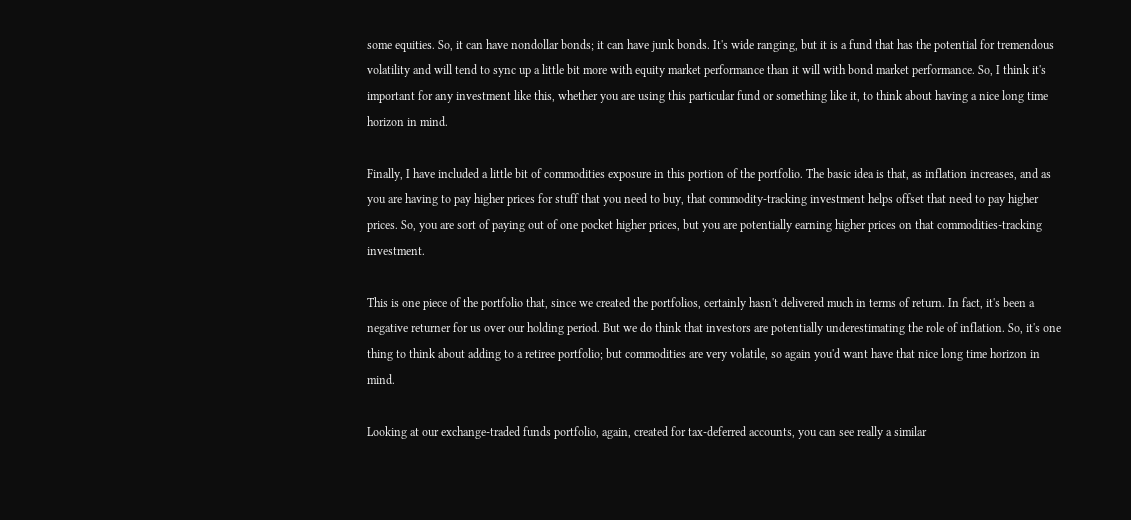some equities. So, it can have nondollar bonds; it can have junk bonds. It's wide ranging, but it is a fund that has the potential for tremendous volatility and will tend to sync up a little bit more with equity market performance than it will with bond market performance. So, I think it's important for any investment like this, whether you are using this particular fund or something like it, to think about having a nice long time horizon in mind.

Finally, I have included a little bit of commodities exposure in this portion of the portfolio. The basic idea is that, as inflation increases, and as you are having to pay higher prices for stuff that you need to buy, that commodity-tracking investment helps offset that need to pay higher prices. So, you are sort of paying out of one pocket higher prices, but you are potentially earning higher prices on that commodities-tracking investment.

This is one piece of the portfolio that, since we created the portfolios, certainly hasn't delivered much in terms of return. In fact, it's been a negative returner for us over our holding period. But we do think that investors are potentially underestimating the role of inflation. So, it's one thing to think about adding to a retiree portfolio; but commodities are very volatile, so again you'd want have that nice long time horizon in mind.

Looking at our exchange-traded funds portfolio, again, created for tax-deferred accounts, you can see really a similar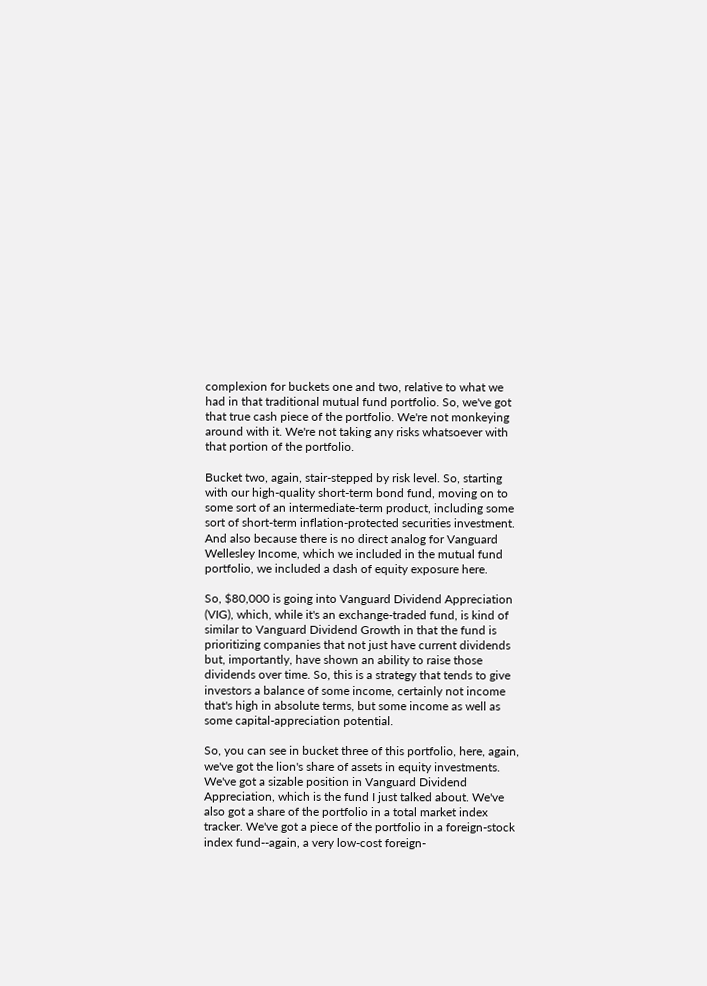complexion for buckets one and two, relative to what we had in that traditional mutual fund portfolio. So, we've got that true cash piece of the portfolio. We're not monkeying around with it. We're not taking any risks whatsoever with that portion of the portfolio.

Bucket two, again, stair-stepped by risk level. So, starting with our high-quality short-term bond fund, moving on to some sort of an intermediate-term product, including some sort of short-term inflation-protected securities investment. And also because there is no direct analog for Vanguard Wellesley Income, which we included in the mutual fund portfolio, we included a dash of equity exposure here.

So, $80,000 is going into Vanguard Dividend Appreciation (VIG), which, while it's an exchange-traded fund, is kind of similar to Vanguard Dividend Growth in that the fund is prioritizing companies that not just have current dividends but, importantly, have shown an ability to raise those dividends over time. So, this is a strategy that tends to give investors a balance of some income, certainly not income that's high in absolute terms, but some income as well as some capital-appreciation potential.

So, you can see in bucket three of this portfolio, here, again, we've got the lion's share of assets in equity investments. We've got a sizable position in Vanguard Dividend Appreciation, which is the fund I just talked about. We've also got a share of the portfolio in a total market index tracker. We've got a piece of the portfolio in a foreign-stock index fund--again, a very low-cost foreign-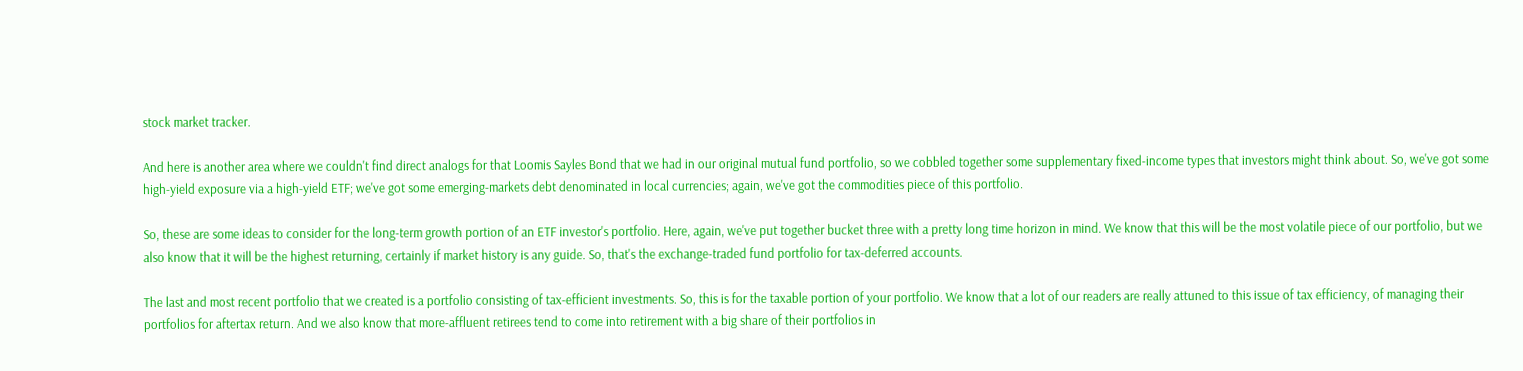stock market tracker.

And here is another area where we couldn't find direct analogs for that Loomis Sayles Bond that we had in our original mutual fund portfolio, so we cobbled together some supplementary fixed-income types that investors might think about. So, we've got some high-yield exposure via a high-yield ETF; we've got some emerging-markets debt denominated in local currencies; again, we've got the commodities piece of this portfolio.

So, these are some ideas to consider for the long-term growth portion of an ETF investor's portfolio. Here, again, we've put together bucket three with a pretty long time horizon in mind. We know that this will be the most volatile piece of our portfolio, but we also know that it will be the highest returning, certainly if market history is any guide. So, that's the exchange-traded fund portfolio for tax-deferred accounts.

The last and most recent portfolio that we created is a portfolio consisting of tax-efficient investments. So, this is for the taxable portion of your portfolio. We know that a lot of our readers are really attuned to this issue of tax efficiency, of managing their portfolios for aftertax return. And we also know that more-affluent retirees tend to come into retirement with a big share of their portfolios in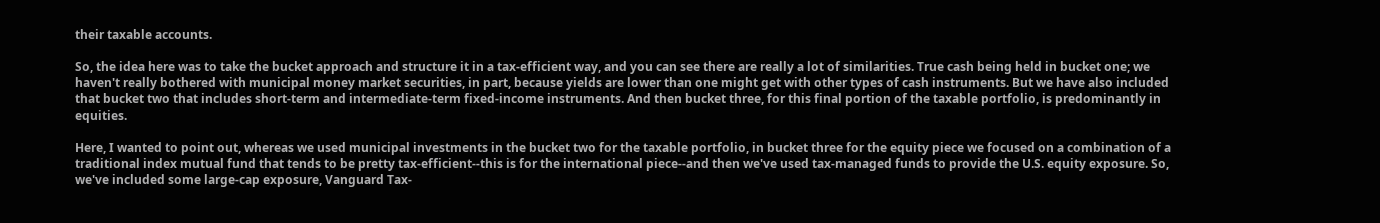their taxable accounts.

So, the idea here was to take the bucket approach and structure it in a tax-efficient way, and you can see there are really a lot of similarities. True cash being held in bucket one; we haven't really bothered with municipal money market securities, in part, because yields are lower than one might get with other types of cash instruments. But we have also included that bucket two that includes short-term and intermediate-term fixed-income instruments. And then bucket three, for this final portion of the taxable portfolio, is predominantly in equities.

Here, I wanted to point out, whereas we used municipal investments in the bucket two for the taxable portfolio, in bucket three for the equity piece we focused on a combination of a traditional index mutual fund that tends to be pretty tax-efficient--this is for the international piece--and then we've used tax-managed funds to provide the U.S. equity exposure. So, we've included some large-cap exposure, Vanguard Tax-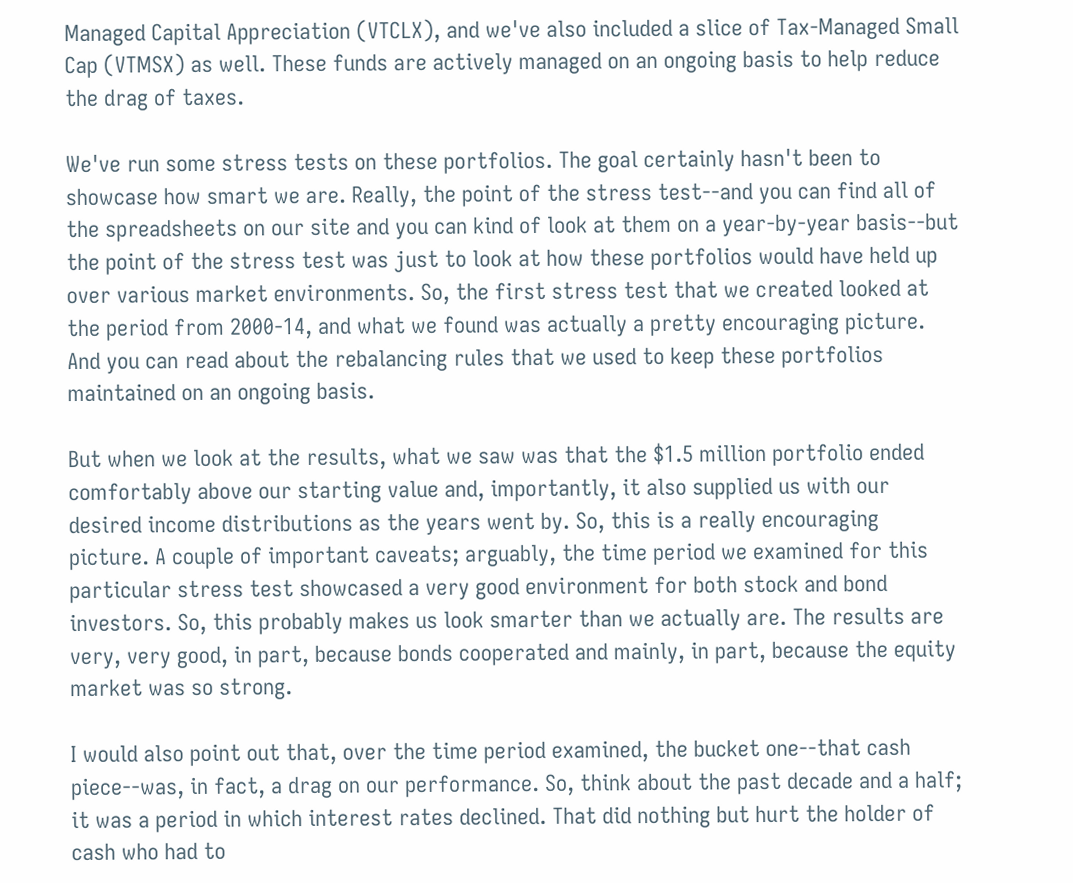Managed Capital Appreciation (VTCLX), and we've also included a slice of Tax-Managed Small Cap (VTMSX) as well. These funds are actively managed on an ongoing basis to help reduce the drag of taxes.

We've run some stress tests on these portfolios. The goal certainly hasn't been to showcase how smart we are. Really, the point of the stress test--and you can find all of the spreadsheets on our site and you can kind of look at them on a year-by-year basis--but the point of the stress test was just to look at how these portfolios would have held up over various market environments. So, the first stress test that we created looked at the period from 2000-14, and what we found was actually a pretty encouraging picture. And you can read about the rebalancing rules that we used to keep these portfolios maintained on an ongoing basis.

But when we look at the results, what we saw was that the $1.5 million portfolio ended comfortably above our starting value and, importantly, it also supplied us with our desired income distributions as the years went by. So, this is a really encouraging picture. A couple of important caveats; arguably, the time period we examined for this particular stress test showcased a very good environment for both stock and bond investors. So, this probably makes us look smarter than we actually are. The results are very, very good, in part, because bonds cooperated and mainly, in part, because the equity market was so strong.

I would also point out that, over the time period examined, the bucket one--that cash piece--was, in fact, a drag on our performance. So, think about the past decade and a half; it was a period in which interest rates declined. That did nothing but hurt the holder of cash who had to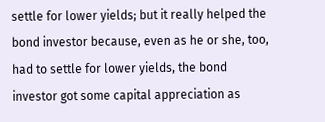settle for lower yields; but it really helped the bond investor because, even as he or she, too, had to settle for lower yields, the bond investor got some capital appreciation as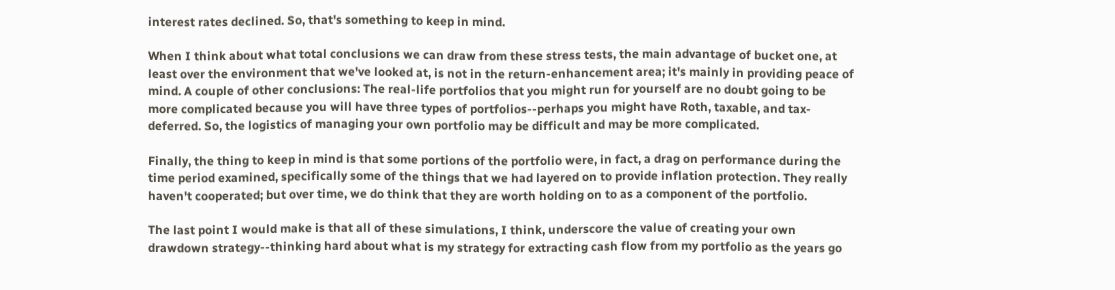interest rates declined. So, that's something to keep in mind.

When I think about what total conclusions we can draw from these stress tests, the main advantage of bucket one, at least over the environment that we've looked at, is not in the return-enhancement area; it's mainly in providing peace of mind. A couple of other conclusions: The real-life portfolios that you might run for yourself are no doubt going to be more complicated because you will have three types of portfolios--perhaps you might have Roth, taxable, and tax-deferred. So, the logistics of managing your own portfolio may be difficult and may be more complicated.

Finally, the thing to keep in mind is that some portions of the portfolio were, in fact, a drag on performance during the time period examined, specifically some of the things that we had layered on to provide inflation protection. They really haven't cooperated; but over time, we do think that they are worth holding on to as a component of the portfolio.

The last point I would make is that all of these simulations, I think, underscore the value of creating your own drawdown strategy--thinking hard about what is my strategy for extracting cash flow from my portfolio as the years go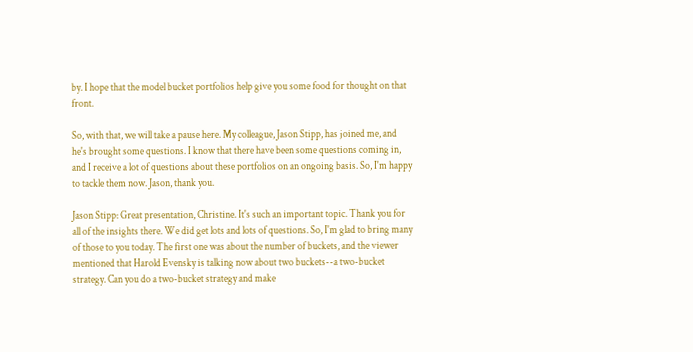by. I hope that the model bucket portfolios help give you some food for thought on that front.

So, with that, we will take a pause here. My colleague, Jason Stipp, has joined me, and he's brought some questions. I know that there have been some questions coming in, and I receive a lot of questions about these portfolios on an ongoing basis. So, I'm happy to tackle them now. Jason, thank you.

Jason Stipp: Great presentation, Christine. It's such an important topic. Thank you for all of the insights there. We did get lots and lots of questions. So, I'm glad to bring many of those to you today. The first one was about the number of buckets, and the viewer mentioned that Harold Evensky is talking now about two buckets--a two-bucket strategy. Can you do a two-bucket strategy and make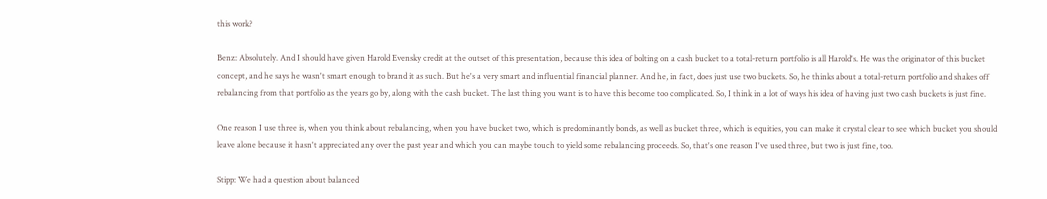this work?

Benz: Absolutely. And I should have given Harold Evensky credit at the outset of this presentation, because this idea of bolting on a cash bucket to a total-return portfolio is all Harold's. He was the originator of this bucket concept, and he says he wasn't smart enough to brand it as such. But he's a very smart and influential financial planner. And he, in fact, does just use two buckets. So, he thinks about a total-return portfolio and shakes off rebalancing from that portfolio as the years go by, along with the cash bucket. The last thing you want is to have this become too complicated. So, I think in a lot of ways his idea of having just two cash buckets is just fine.

One reason I use three is, when you think about rebalancing, when you have bucket two, which is predominantly bonds, as well as bucket three, which is equities, you can make it crystal clear to see which bucket you should leave alone because it hasn't appreciated any over the past year and which you can maybe touch to yield some rebalancing proceeds. So, that's one reason I've used three, but two is just fine, too.

Stipp: We had a question about balanced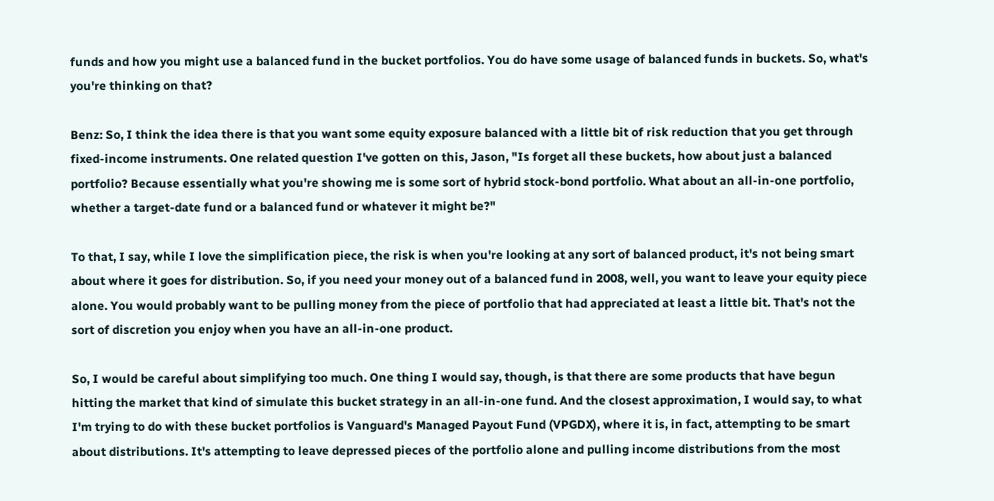funds and how you might use a balanced fund in the bucket portfolios. You do have some usage of balanced funds in buckets. So, what's you're thinking on that?

Benz: So, I think the idea there is that you want some equity exposure balanced with a little bit of risk reduction that you get through fixed-income instruments. One related question I've gotten on this, Jason, "Is forget all these buckets, how about just a balanced portfolio? Because essentially what you're showing me is some sort of hybrid stock-bond portfolio. What about an all-in-one portfolio, whether a target-date fund or a balanced fund or whatever it might be?"

To that, I say, while I love the simplification piece, the risk is when you're looking at any sort of balanced product, it's not being smart about where it goes for distribution. So, if you need your money out of a balanced fund in 2008, well, you want to leave your equity piece alone. You would probably want to be pulling money from the piece of portfolio that had appreciated at least a little bit. That's not the sort of discretion you enjoy when you have an all-in-one product.

So, I would be careful about simplifying too much. One thing I would say, though, is that there are some products that have begun hitting the market that kind of simulate this bucket strategy in an all-in-one fund. And the closest approximation, I would say, to what I'm trying to do with these bucket portfolios is Vanguard's Managed Payout Fund (VPGDX), where it is, in fact, attempting to be smart about distributions. It's attempting to leave depressed pieces of the portfolio alone and pulling income distributions from the most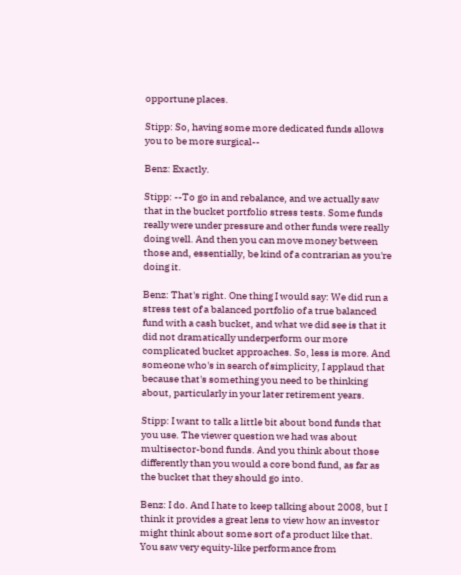opportune places.

Stipp: So, having some more dedicated funds allows you to be more surgical--

Benz: Exactly.

Stipp: --To go in and rebalance, and we actually saw that in the bucket portfolio stress tests. Some funds really were under pressure and other funds were really doing well. And then you can move money between those and, essentially, be kind of a contrarian as you're doing it.

Benz: That's right. One thing I would say: We did run a stress test of a balanced portfolio of a true balanced fund with a cash bucket, and what we did see is that it did not dramatically underperform our more complicated bucket approaches. So, less is more. And someone who's in search of simplicity, I applaud that because that's something you need to be thinking about, particularly in your later retirement years.

Stipp: I want to talk a little bit about bond funds that you use. The viewer question we had was about multisector-bond funds. And you think about those differently than you would a core bond fund, as far as the bucket that they should go into.

Benz: I do. And I hate to keep talking about 2008, but I think it provides a great lens to view how an investor might think about some sort of a product like that. You saw very equity-like performance from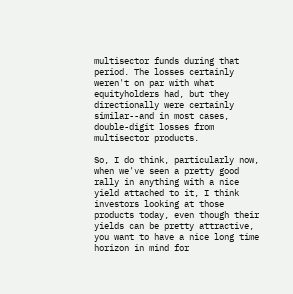multisector funds during that period. The losses certainly weren't on par with what equityholders had, but they directionally were certainly similar--and in most cases, double-digit losses from multisector products.

So, I do think, particularly now, when we've seen a pretty good rally in anything with a nice yield attached to it, I think investors looking at those products today, even though their yields can be pretty attractive, you want to have a nice long time horizon in mind for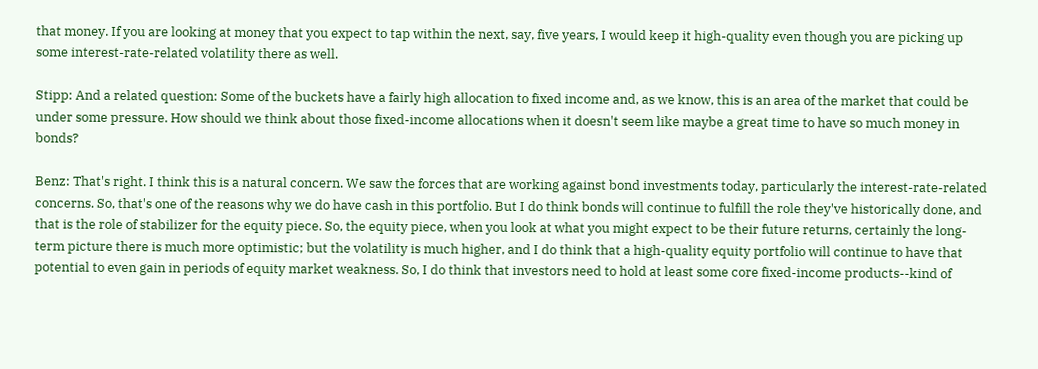that money. If you are looking at money that you expect to tap within the next, say, five years, I would keep it high-quality even though you are picking up some interest-rate-related volatility there as well.

Stipp: And a related question: Some of the buckets have a fairly high allocation to fixed income and, as we know, this is an area of the market that could be under some pressure. How should we think about those fixed-income allocations when it doesn't seem like maybe a great time to have so much money in bonds?

Benz: That's right. I think this is a natural concern. We saw the forces that are working against bond investments today, particularly the interest-rate-related concerns. So, that's one of the reasons why we do have cash in this portfolio. But I do think bonds will continue to fulfill the role they've historically done, and that is the role of stabilizer for the equity piece. So, the equity piece, when you look at what you might expect to be their future returns, certainly the long-term picture there is much more optimistic; but the volatility is much higher, and I do think that a high-quality equity portfolio will continue to have that potential to even gain in periods of equity market weakness. So, I do think that investors need to hold at least some core fixed-income products--kind of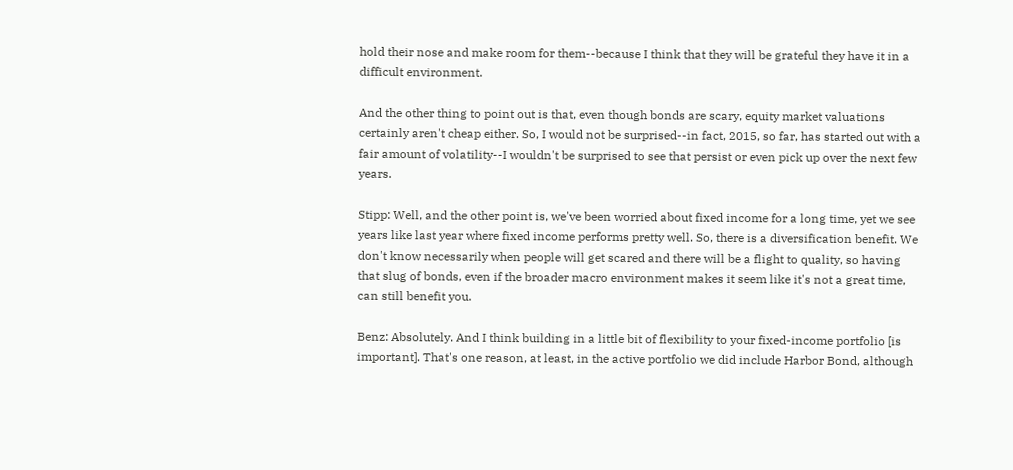hold their nose and make room for them--because I think that they will be grateful they have it in a difficult environment.

And the other thing to point out is that, even though bonds are scary, equity market valuations certainly aren't cheap either. So, I would not be surprised--in fact, 2015, so far, has started out with a fair amount of volatility--I wouldn't be surprised to see that persist or even pick up over the next few years.

Stipp: Well, and the other point is, we've been worried about fixed income for a long time, yet we see years like last year where fixed income performs pretty well. So, there is a diversification benefit. We don't know necessarily when people will get scared and there will be a flight to quality, so having that slug of bonds, even if the broader macro environment makes it seem like it's not a great time, can still benefit you.

Benz: Absolutely. And I think building in a little bit of flexibility to your fixed-income portfolio [is important]. That's one reason, at least, in the active portfolio we did include Harbor Bond, although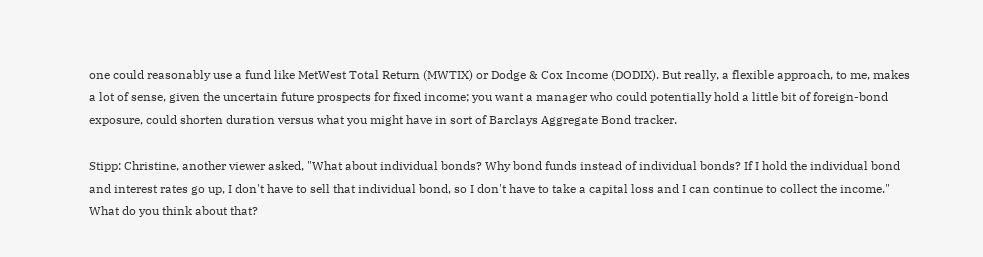one could reasonably use a fund like MetWest Total Return (MWTIX) or Dodge & Cox Income (DODIX). But really, a flexible approach, to me, makes a lot of sense, given the uncertain future prospects for fixed income; you want a manager who could potentially hold a little bit of foreign-bond exposure, could shorten duration versus what you might have in sort of Barclays Aggregate Bond tracker.

Stipp: Christine, another viewer asked, "What about individual bonds? Why bond funds instead of individual bonds? If I hold the individual bond and interest rates go up, I don't have to sell that individual bond, so I don't have to take a capital loss and I can continue to collect the income." What do you think about that?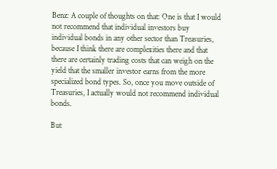Benz: A couple of thoughts on that: One is that I would not recommend that individual investors buy individual bonds in any other sector than Treasuries, because I think there are complexities there and that there are certainly trading costs that can weigh on the yield that the smaller investor earns from the more specialized bond types. So, once you move outside of Treasuries, I actually would not recommend individual bonds.

But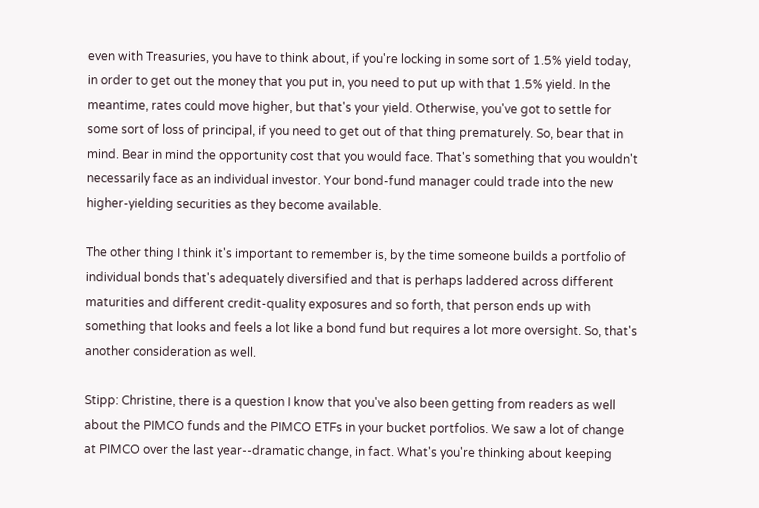even with Treasuries, you have to think about, if you're locking in some sort of 1.5% yield today, in order to get out the money that you put in, you need to put up with that 1.5% yield. In the meantime, rates could move higher, but that's your yield. Otherwise, you've got to settle for some sort of loss of principal, if you need to get out of that thing prematurely. So, bear that in mind. Bear in mind the opportunity cost that you would face. That's something that you wouldn't necessarily face as an individual investor. Your bond-fund manager could trade into the new higher-yielding securities as they become available.

The other thing I think it's important to remember is, by the time someone builds a portfolio of individual bonds that's adequately diversified and that is perhaps laddered across different maturities and different credit-quality exposures and so forth, that person ends up with something that looks and feels a lot like a bond fund but requires a lot more oversight. So, that's another consideration as well.

Stipp: Christine, there is a question I know that you've also been getting from readers as well about the PIMCO funds and the PIMCO ETFs in your bucket portfolios. We saw a lot of change at PIMCO over the last year--dramatic change, in fact. What's you're thinking about keeping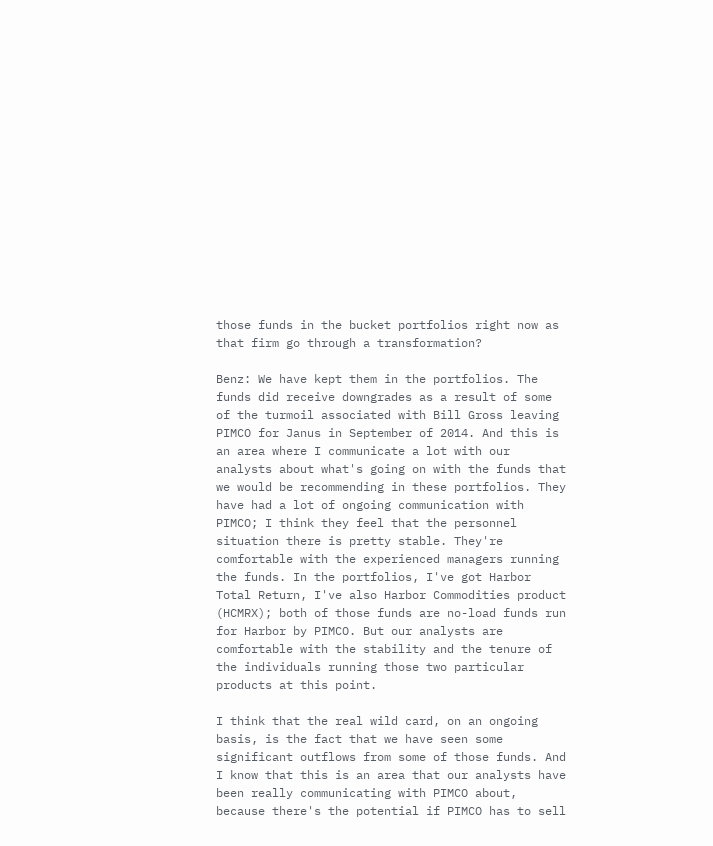those funds in the bucket portfolios right now as that firm go through a transformation?

Benz: We have kept them in the portfolios. The funds did receive downgrades as a result of some of the turmoil associated with Bill Gross leaving PIMCO for Janus in September of 2014. And this is an area where I communicate a lot with our analysts about what's going on with the funds that we would be recommending in these portfolios. They have had a lot of ongoing communication with PIMCO; I think they feel that the personnel situation there is pretty stable. They're comfortable with the experienced managers running the funds. In the portfolios, I've got Harbor Total Return, I've also Harbor Commodities product (HCMRX); both of those funds are no-load funds run for Harbor by PIMCO. But our analysts are comfortable with the stability and the tenure of the individuals running those two particular products at this point.

I think that the real wild card, on an ongoing basis, is the fact that we have seen some significant outflows from some of those funds. And I know that this is an area that our analysts have been really communicating with PIMCO about, because there's the potential if PIMCO has to sell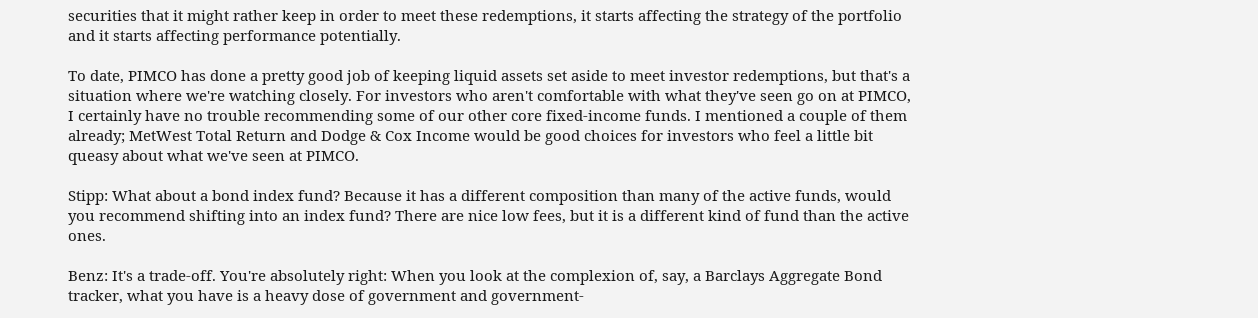securities that it might rather keep in order to meet these redemptions, it starts affecting the strategy of the portfolio and it starts affecting performance potentially.

To date, PIMCO has done a pretty good job of keeping liquid assets set aside to meet investor redemptions, but that's a situation where we're watching closely. For investors who aren't comfortable with what they've seen go on at PIMCO, I certainly have no trouble recommending some of our other core fixed-income funds. I mentioned a couple of them already; MetWest Total Return and Dodge & Cox Income would be good choices for investors who feel a little bit queasy about what we've seen at PIMCO.

Stipp: What about a bond index fund? Because it has a different composition than many of the active funds, would you recommend shifting into an index fund? There are nice low fees, but it is a different kind of fund than the active ones.

Benz: It's a trade-off. You're absolutely right: When you look at the complexion of, say, a Barclays Aggregate Bond tracker, what you have is a heavy dose of government and government-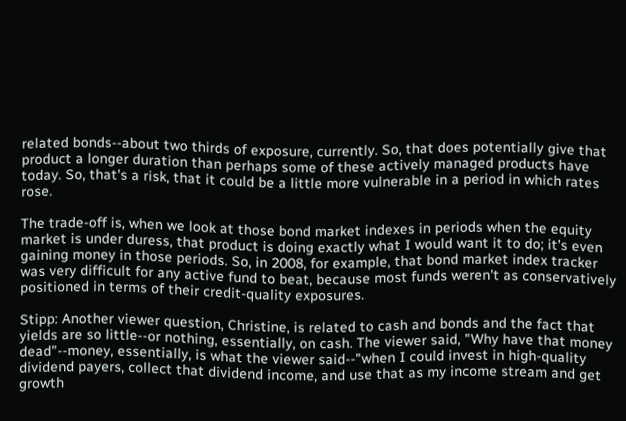related bonds--about two thirds of exposure, currently. So, that does potentially give that product a longer duration than perhaps some of these actively managed products have today. So, that's a risk, that it could be a little more vulnerable in a period in which rates rose.

The trade-off is, when we look at those bond market indexes in periods when the equity market is under duress, that product is doing exactly what I would want it to do; it's even gaining money in those periods. So, in 2008, for example, that bond market index tracker was very difficult for any active fund to beat, because most funds weren't as conservatively positioned in terms of their credit-quality exposures.

Stipp: Another viewer question, Christine, is related to cash and bonds and the fact that yields are so little--or nothing, essentially, on cash. The viewer said, "Why have that money dead"--money, essentially, is what the viewer said--"when I could invest in high-quality dividend payers, collect that dividend income, and use that as my income stream and get growth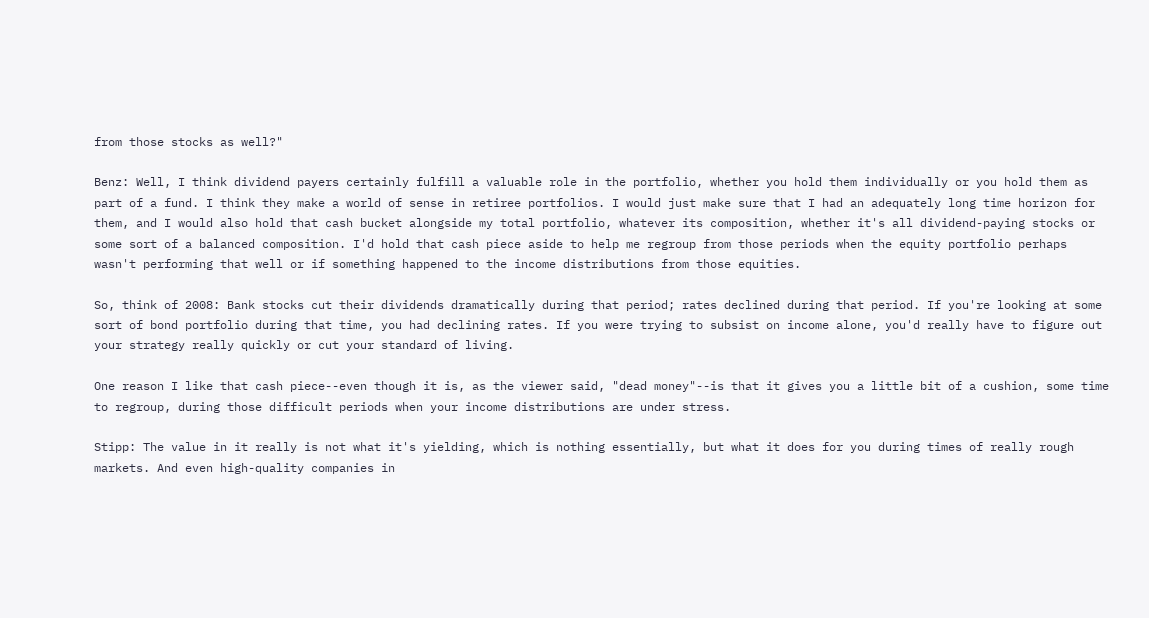from those stocks as well?"

Benz: Well, I think dividend payers certainly fulfill a valuable role in the portfolio, whether you hold them individually or you hold them as part of a fund. I think they make a world of sense in retiree portfolios. I would just make sure that I had an adequately long time horizon for them, and I would also hold that cash bucket alongside my total portfolio, whatever its composition, whether it's all dividend-paying stocks or some sort of a balanced composition. I'd hold that cash piece aside to help me regroup from those periods when the equity portfolio perhaps wasn't performing that well or if something happened to the income distributions from those equities.

So, think of 2008: Bank stocks cut their dividends dramatically during that period; rates declined during that period. If you're looking at some sort of bond portfolio during that time, you had declining rates. If you were trying to subsist on income alone, you'd really have to figure out your strategy really quickly or cut your standard of living.

One reason I like that cash piece--even though it is, as the viewer said, "dead money"--is that it gives you a little bit of a cushion, some time to regroup, during those difficult periods when your income distributions are under stress.

Stipp: The value in it really is not what it's yielding, which is nothing essentially, but what it does for you during times of really rough markets. And even high-quality companies in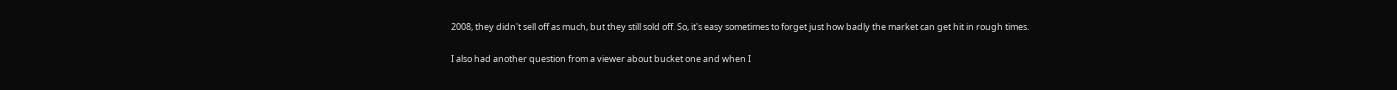2008, they didn't sell off as much, but they still sold off. So, it's easy sometimes to forget just how badly the market can get hit in rough times.

I also had another question from a viewer about bucket one and when I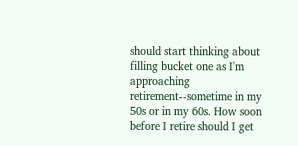should start thinking about filling bucket one as I'm approaching retirement--sometime in my 50s or in my 60s. How soon before I retire should I get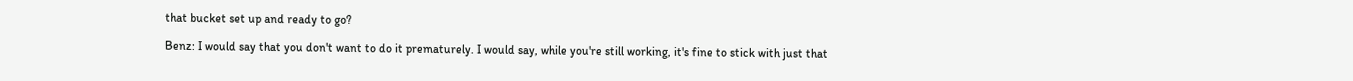that bucket set up and ready to go?

Benz: I would say that you don't want to do it prematurely. I would say, while you're still working, it's fine to stick with just that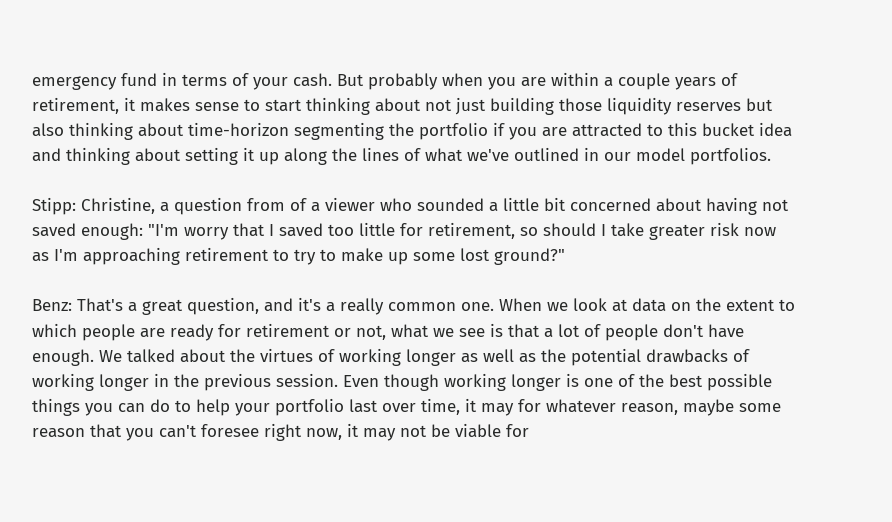emergency fund in terms of your cash. But probably when you are within a couple years of retirement, it makes sense to start thinking about not just building those liquidity reserves but also thinking about time-horizon segmenting the portfolio if you are attracted to this bucket idea and thinking about setting it up along the lines of what we've outlined in our model portfolios.

Stipp: Christine, a question from of a viewer who sounded a little bit concerned about having not saved enough: "I'm worry that I saved too little for retirement, so should I take greater risk now as I'm approaching retirement to try to make up some lost ground?"

Benz: That's a great question, and it's a really common one. When we look at data on the extent to which people are ready for retirement or not, what we see is that a lot of people don't have enough. We talked about the virtues of working longer as well as the potential drawbacks of working longer in the previous session. Even though working longer is one of the best possible things you can do to help your portfolio last over time, it may for whatever reason, maybe some reason that you can't foresee right now, it may not be viable for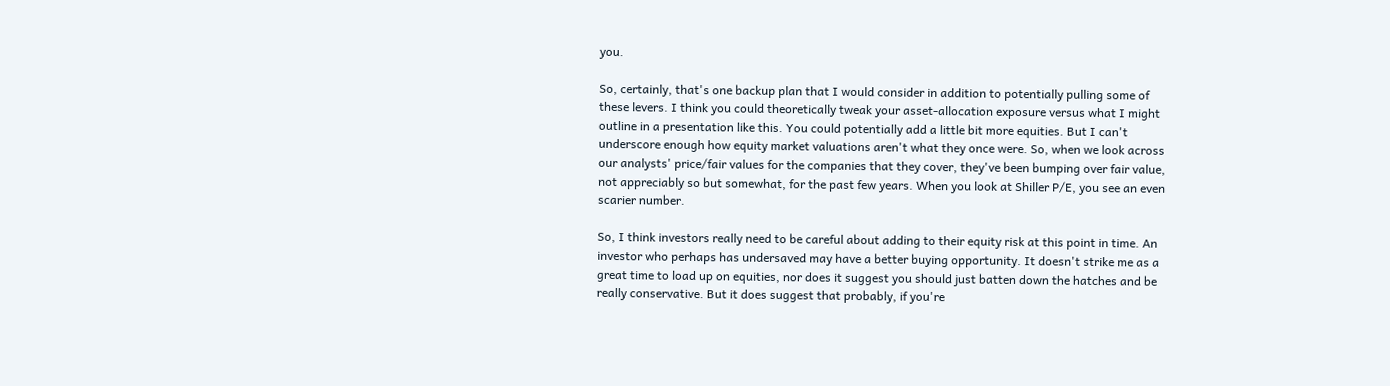you.

So, certainly, that's one backup plan that I would consider in addition to potentially pulling some of these levers. I think you could theoretically tweak your asset-allocation exposure versus what I might outline in a presentation like this. You could potentially add a little bit more equities. But I can't underscore enough how equity market valuations aren't what they once were. So, when we look across our analysts' price/fair values for the companies that they cover, they've been bumping over fair value, not appreciably so but somewhat, for the past few years. When you look at Shiller P/E, you see an even scarier number.

So, I think investors really need to be careful about adding to their equity risk at this point in time. An investor who perhaps has undersaved may have a better buying opportunity. It doesn't strike me as a great time to load up on equities, nor does it suggest you should just batten down the hatches and be really conservative. But it does suggest that probably, if you're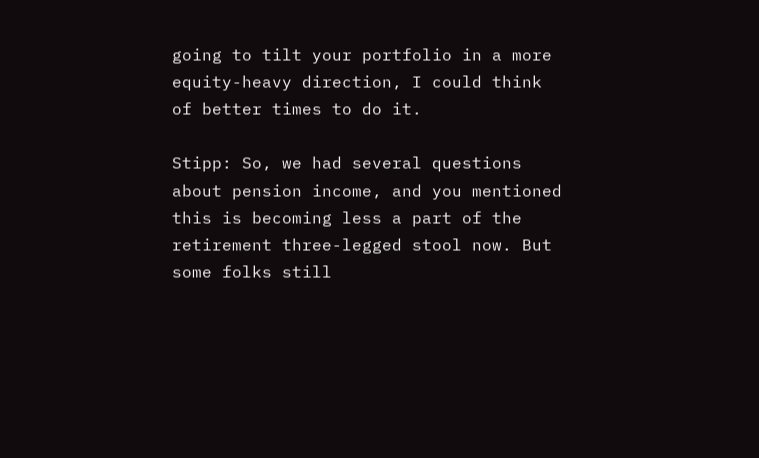going to tilt your portfolio in a more equity-heavy direction, I could think of better times to do it.

Stipp: So, we had several questions about pension income, and you mentioned this is becoming less a part of the retirement three-legged stool now. But some folks still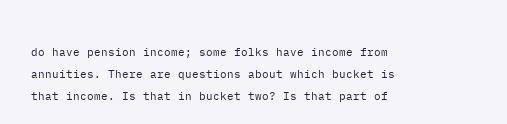do have pension income; some folks have income from annuities. There are questions about which bucket is that income. Is that in bucket two? Is that part of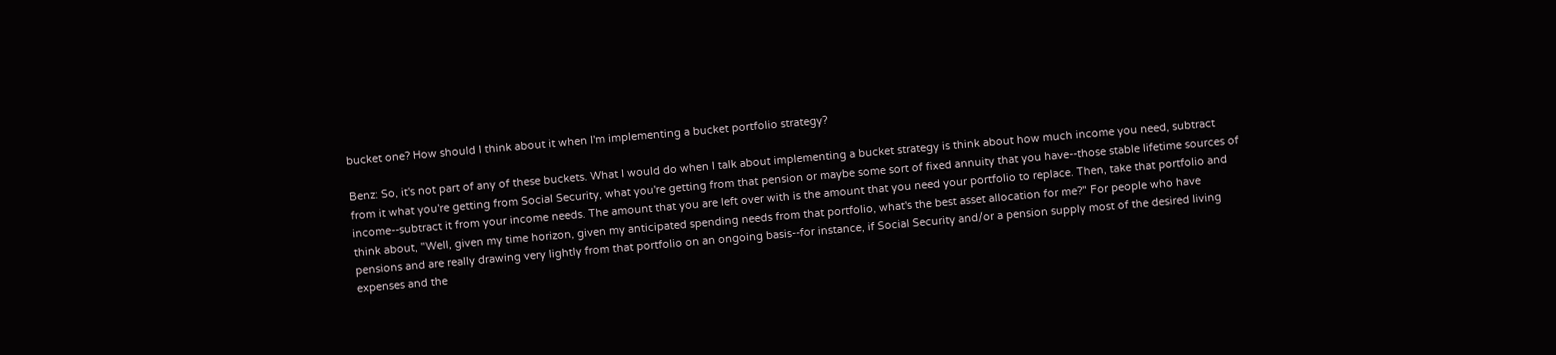bucket one? How should I think about it when I'm implementing a bucket portfolio strategy?

Benz: So, it's not part of any of these buckets. What I would do when I talk about implementing a bucket strategy is think about how much income you need, subtract from it what you're getting from Social Security, what you're getting from that pension or maybe some sort of fixed annuity that you have--those stable lifetime sources of income--subtract it from your income needs. The amount that you are left over with is the amount that you need your portfolio to replace. Then, take that portfolio and think about, "Well, given my time horizon, given my anticipated spending needs from that portfolio, what's the best asset allocation for me?" For people who have pensions and are really drawing very lightly from that portfolio on an ongoing basis--for instance, if Social Security and/or a pension supply most of the desired living expenses and the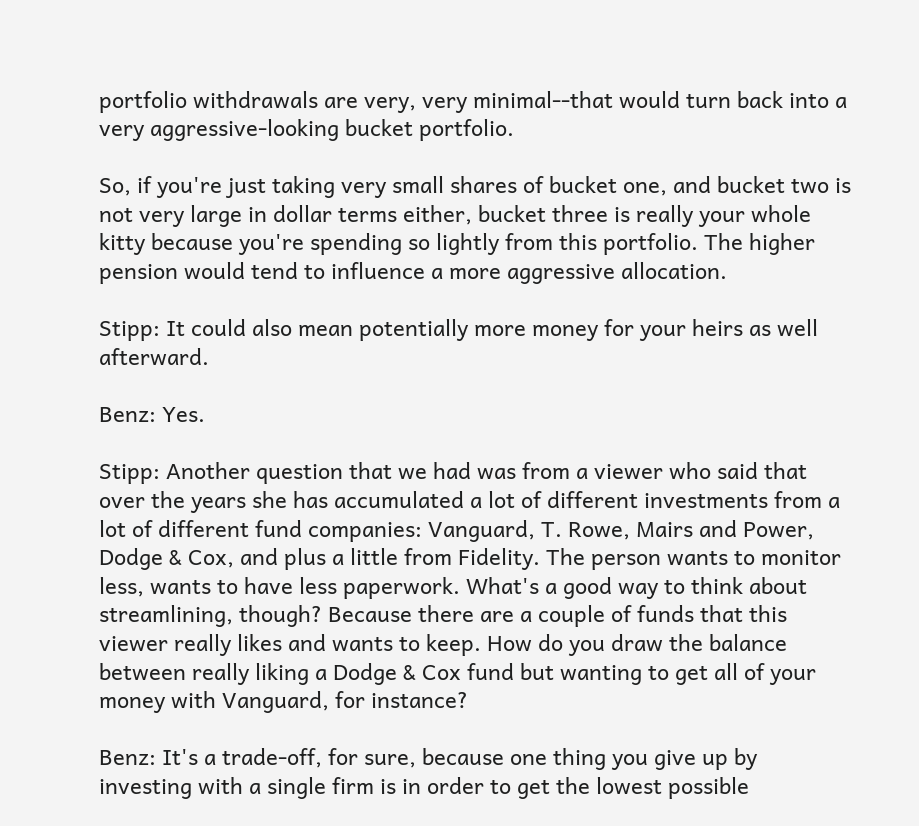portfolio withdrawals are very, very minimal--that would turn back into a very aggressive-looking bucket portfolio.

So, if you're just taking very small shares of bucket one, and bucket two is not very large in dollar terms either, bucket three is really your whole kitty because you're spending so lightly from this portfolio. The higher pension would tend to influence a more aggressive allocation.

Stipp: It could also mean potentially more money for your heirs as well afterward.

Benz: Yes.

Stipp: Another question that we had was from a viewer who said that over the years she has accumulated a lot of different investments from a lot of different fund companies: Vanguard, T. Rowe, Mairs and Power, Dodge & Cox, and plus a little from Fidelity. The person wants to monitor less, wants to have less paperwork. What's a good way to think about streamlining, though? Because there are a couple of funds that this viewer really likes and wants to keep. How do you draw the balance between really liking a Dodge & Cox fund but wanting to get all of your money with Vanguard, for instance?

Benz: It's a trade-off, for sure, because one thing you give up by investing with a single firm is in order to get the lowest possible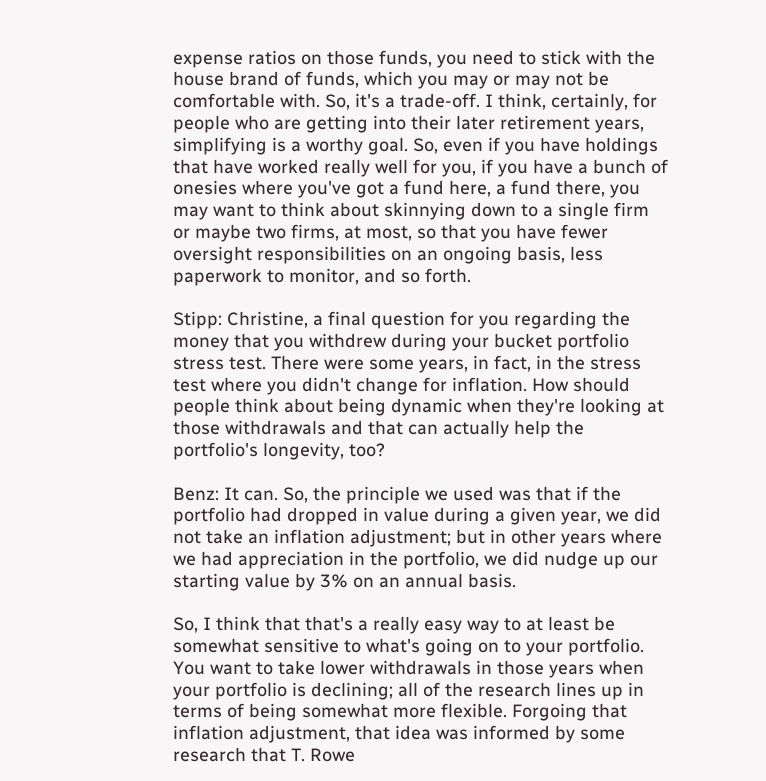expense ratios on those funds, you need to stick with the house brand of funds, which you may or may not be comfortable with. So, it's a trade-off. I think, certainly, for people who are getting into their later retirement years, simplifying is a worthy goal. So, even if you have holdings that have worked really well for you, if you have a bunch of onesies where you've got a fund here, a fund there, you may want to think about skinnying down to a single firm or maybe two firms, at most, so that you have fewer oversight responsibilities on an ongoing basis, less paperwork to monitor, and so forth.

Stipp: Christine, a final question for you regarding the money that you withdrew during your bucket portfolio stress test. There were some years, in fact, in the stress test where you didn't change for inflation. How should people think about being dynamic when they're looking at those withdrawals and that can actually help the portfolio's longevity, too?

Benz: It can. So, the principle we used was that if the portfolio had dropped in value during a given year, we did not take an inflation adjustment; but in other years where we had appreciation in the portfolio, we did nudge up our starting value by 3% on an annual basis.

So, I think that that's a really easy way to at least be somewhat sensitive to what's going on to your portfolio. You want to take lower withdrawals in those years when your portfolio is declining; all of the research lines up in terms of being somewhat more flexible. Forgoing that inflation adjustment, that idea was informed by some research that T. Rowe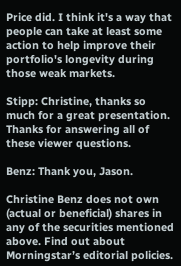Price did. I think it's a way that people can take at least some action to help improve their portfolio's longevity during those weak markets.

Stipp: Christine, thanks so much for a great presentation. Thanks for answering all of these viewer questions.

Benz: Thank you, Jason.

Christine Benz does not own (actual or beneficial) shares in any of the securities mentioned above. Find out about Morningstar’s editorial policies.